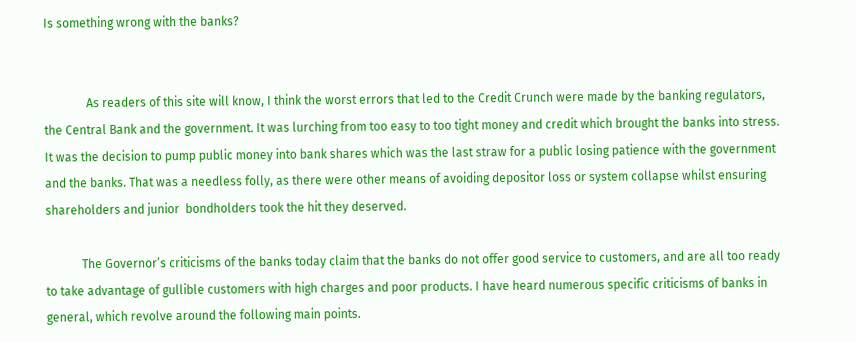Is something wrong with the banks?


              As readers of this site will know, I think the worst errors that led to the Credit Crunch were made by the banking regulators, the Central Bank and the government. It was lurching from too easy to too tight money and credit which brought the banks into stress. It was the decision to pump public money into bank shares which was the last straw for a public losing patience with the government and the banks. That was a needless folly, as there were other means of avoiding depositor loss or system collapse whilst ensuring shareholders and junior  bondholders took the hit they deserved.

            The Governor’s criticisms of the banks today claim that the banks do not offer good service to customers, and are all too ready to take advantage of gullible customers with high charges and poor products. I have heard numerous specific criticisms of banks in general, which revolve around the following main points.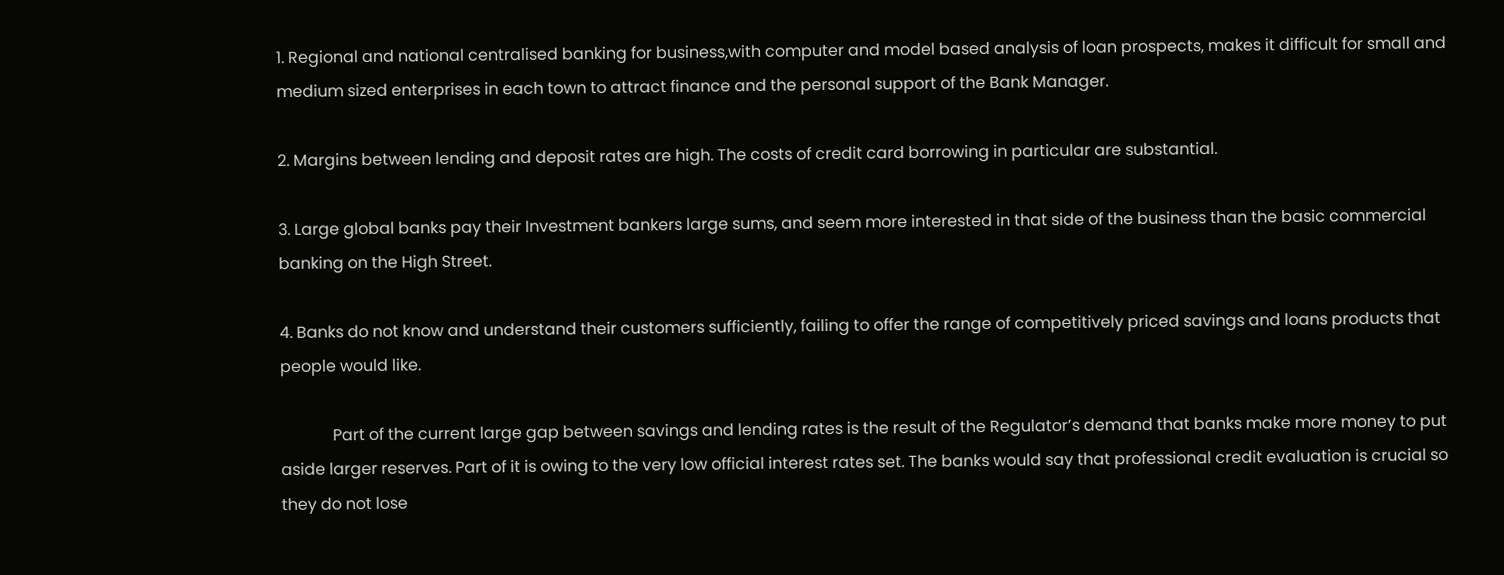1. Regional and national centralised banking for business,with computer and model based analysis of loan prospects, makes it difficult for small and medium sized enterprises in each town to attract finance and the personal support of the Bank Manager.

2. Margins between lending and deposit rates are high. The costs of credit card borrowing in particular are substantial.

3. Large global banks pay their Investment bankers large sums, and seem more interested in that side of the business than the basic commercial banking on the High Street.

4. Banks do not know and understand their customers sufficiently, failing to offer the range of competitively priced savings and loans products that people would like.

             Part of the current large gap between savings and lending rates is the result of the Regulator’s demand that banks make more money to put aside larger reserves. Part of it is owing to the very low official interest rates set. The banks would say that professional credit evaluation is crucial so they do not lose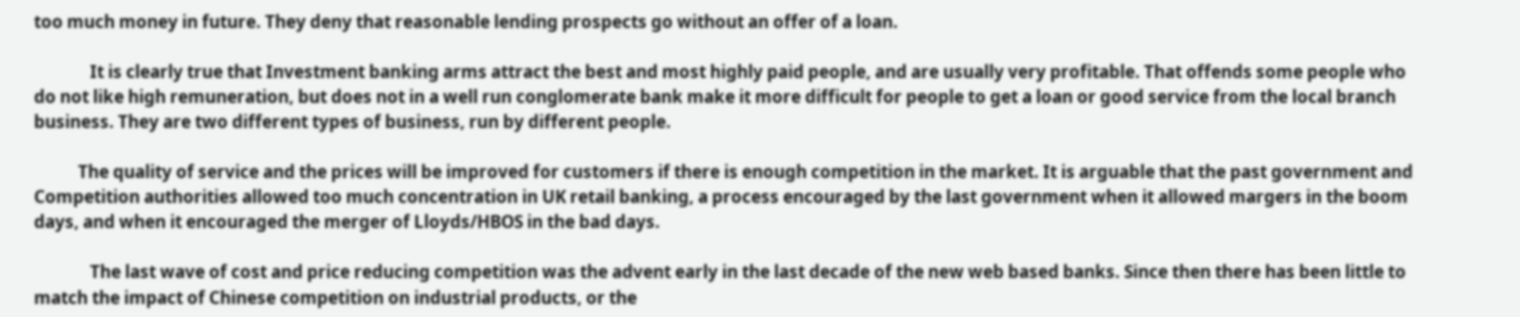too much money in future. They deny that reasonable lending prospects go without an offer of a loan.

              It is clearly true that Investment banking arms attract the best and most highly paid people, and are usually very profitable. That offends some people who do not like high remuneration, but does not in a well run conglomerate bank make it more difficult for people to get a loan or good service from the local branch business. They are two different types of business, run by different people.

           The quality of service and the prices will be improved for customers if there is enough competition in the market. It is arguable that the past government and Competition authorities allowed too much concentration in UK retail banking, a process encouraged by the last government when it allowed margers in the boom days, and when it encouraged the merger of Lloyds/HBOS in the bad days.

              The last wave of cost and price reducing competition was the advent early in the last decade of the new web based banks. Since then there has been little to match the impact of Chinese competition on industrial products, or the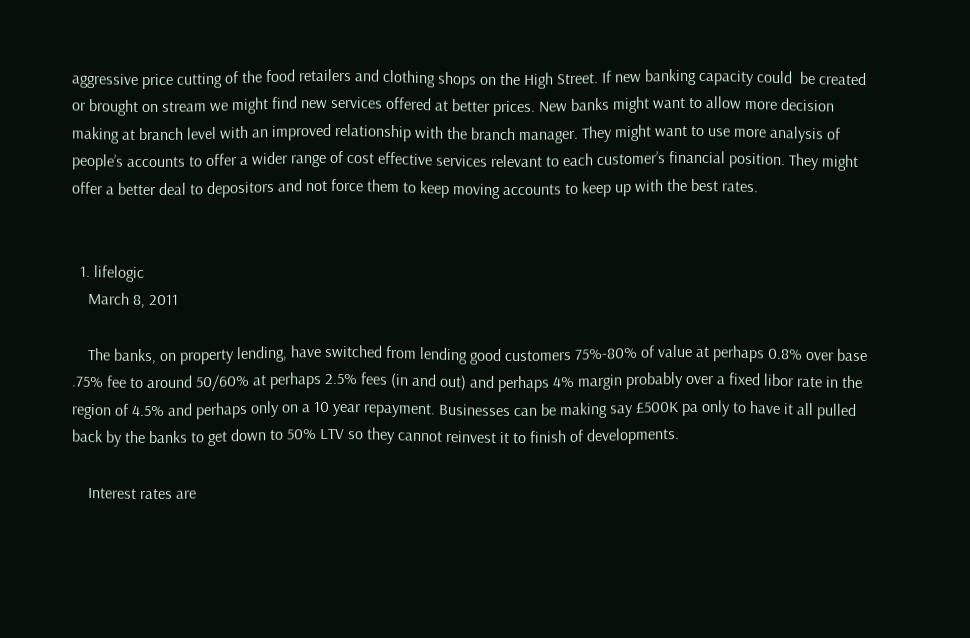aggressive price cutting of the food retailers and clothing shops on the High Street. If new banking capacity could  be created or brought on stream we might find new services offered at better prices. New banks might want to allow more decision making at branch level with an improved relationship with the branch manager. They might want to use more analysis of people’s accounts to offer a wider range of cost effective services relevant to each customer’s financial position. They might offer a better deal to depositors and not force them to keep moving accounts to keep up with the best rates.


  1. lifelogic
    March 8, 2011

    The banks, on property lending, have switched from lending good customers 75%-80% of value at perhaps 0.8% over base .75% fee to around 50/60% at perhaps 2.5% fees (in and out) and perhaps 4% margin probably over a fixed libor rate in the region of 4.5% and perhaps only on a 10 year repayment. Businesses can be making say £500K pa only to have it all pulled back by the banks to get down to 50% LTV so they cannot reinvest it to finish of developments.

    Interest rates are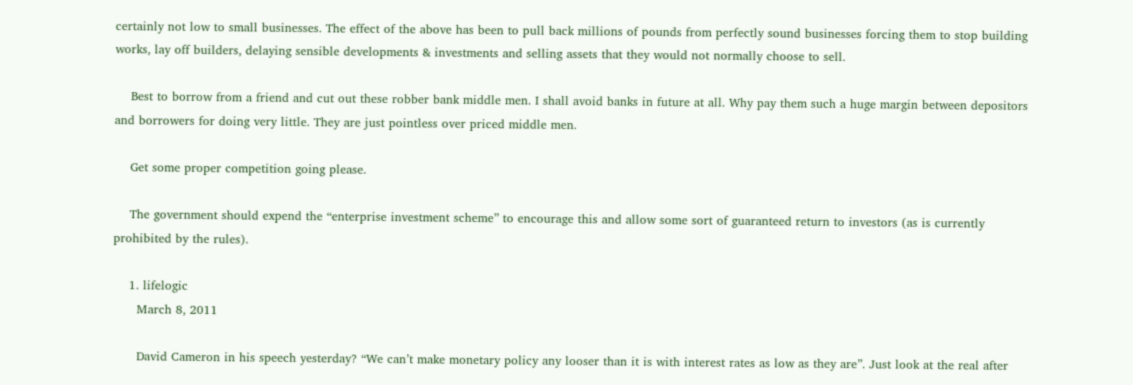certainly not low to small businesses. The effect of the above has been to pull back millions of pounds from perfectly sound businesses forcing them to stop building works, lay off builders, delaying sensible developments & investments and selling assets that they would not normally choose to sell.

    Best to borrow from a friend and cut out these robber bank middle men. I shall avoid banks in future at all. Why pay them such a huge margin between depositors and borrowers for doing very little. They are just pointless over priced middle men.

    Get some proper competition going please.

    The government should expend the “enterprise investment scheme” to encourage this and allow some sort of guaranteed return to investors (as is currently prohibited by the rules).

    1. lifelogic
      March 8, 2011

      David Cameron in his speech yesterday? “We can’t make monetary policy any looser than it is with interest rates as low as they are”. Just look at the real after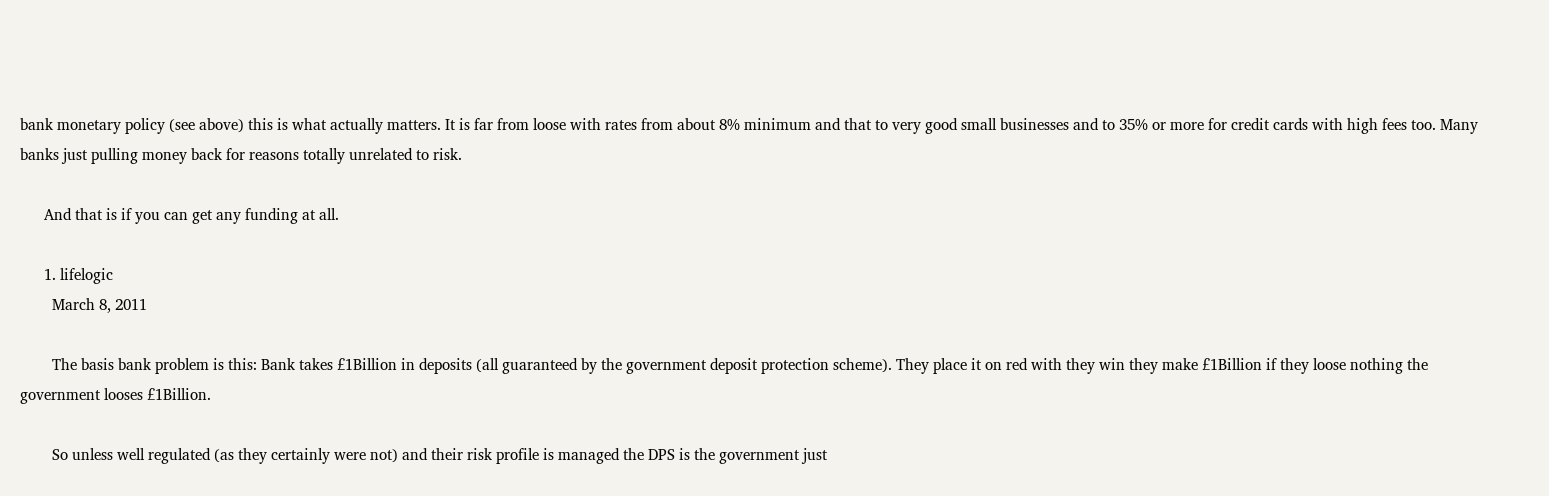bank monetary policy (see above) this is what actually matters. It is far from loose with rates from about 8% minimum and that to very good small businesses and to 35% or more for credit cards with high fees too. Many banks just pulling money back for reasons totally unrelated to risk.

      And that is if you can get any funding at all.

      1. lifelogic
        March 8, 2011

        The basis bank problem is this: Bank takes £1Billion in deposits (all guaranteed by the government deposit protection scheme). They place it on red with they win they make £1Billion if they loose nothing the government looses £1Billion.

        So unless well regulated (as they certainly were not) and their risk profile is managed the DPS is the government just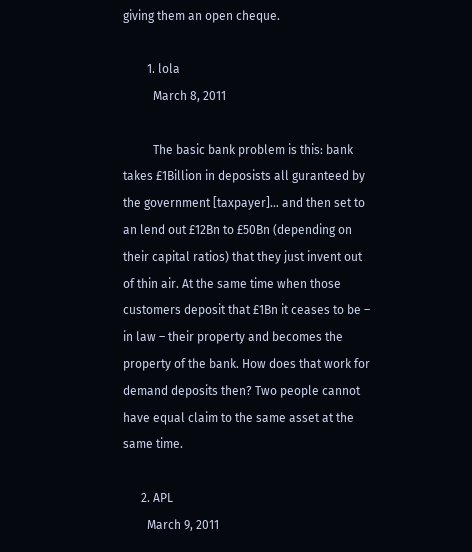giving them an open cheque.

        1. lola
          March 8, 2011

          The basic bank problem is this: bank takes £1Billion in deposists all guranteed by the government [taxpayer]… and then set to an lend out £12Bn to £50Bn (depending on their capital ratios) that they just invent out of thin air. At the same time when those customers deposit that £1Bn it ceases to be – in law – their property and becomes the property of the bank. How does that work for demand deposits then? Two people cannot have equal claim to the same asset at the same time.

      2. APL
        March 9, 2011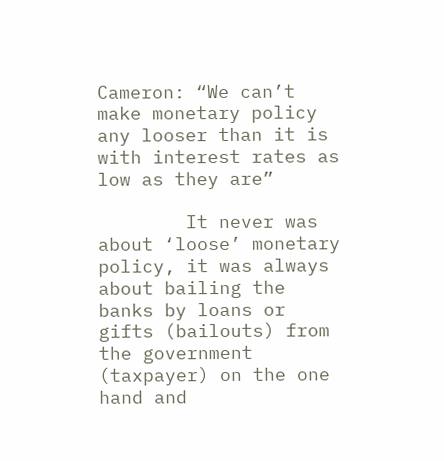Cameron: “We can’t make monetary policy any looser than it is with interest rates as low as they are”

        It never was about ‘loose’ monetary policy, it was always about bailing the banks by loans or gifts (bailouts) from the government (taxpayer) on the one hand and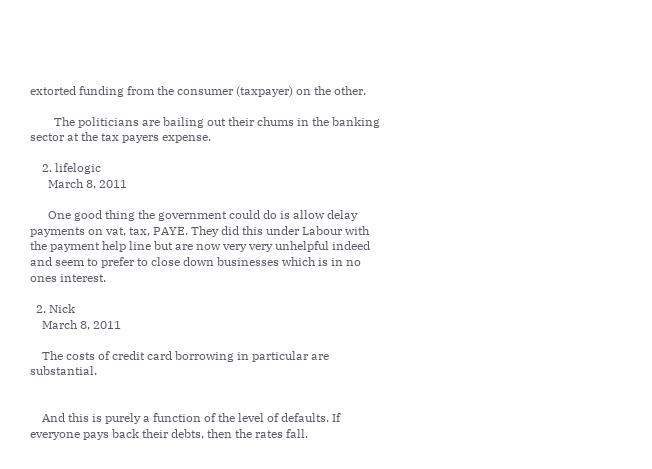extorted funding from the consumer (taxpayer) on the other.

        The politicians are bailing out their chums in the banking sector at the tax payers expense.

    2. lifelogic
      March 8, 2011

      One good thing the government could do is allow delay payments on vat, tax, PAYE. They did this under Labour with the payment help line but are now very very unhelpful indeed and seem to prefer to close down businesses which is in no ones interest.

  2. Nick
    March 8, 2011

    The costs of credit card borrowing in particular are substantial.


    And this is purely a function of the level of defaults. If everyone pays back their debts, then the rates fall.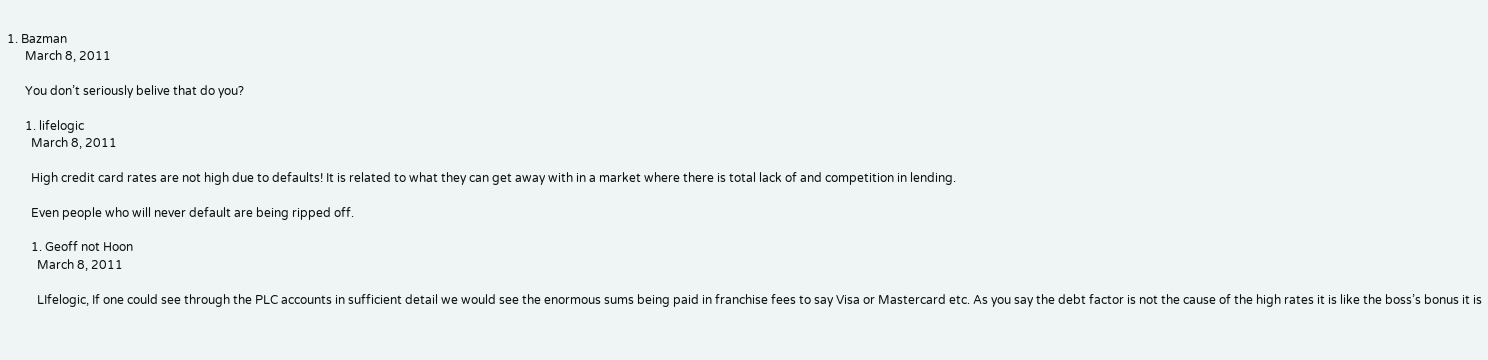1. Bazman
      March 8, 2011

      You don’t seriously belive that do you?

      1. lifelogic
        March 8, 2011

        High credit card rates are not high due to defaults! It is related to what they can get away with in a market where there is total lack of and competition in lending.

        Even people who will never default are being ripped off.

        1. Geoff not Hoon
          March 8, 2011

          LIfelogic, If one could see through the PLC accounts in sufficient detail we would see the enormous sums being paid in franchise fees to say Visa or Mastercard etc. As you say the debt factor is not the cause of the high rates it is like the boss’s bonus it is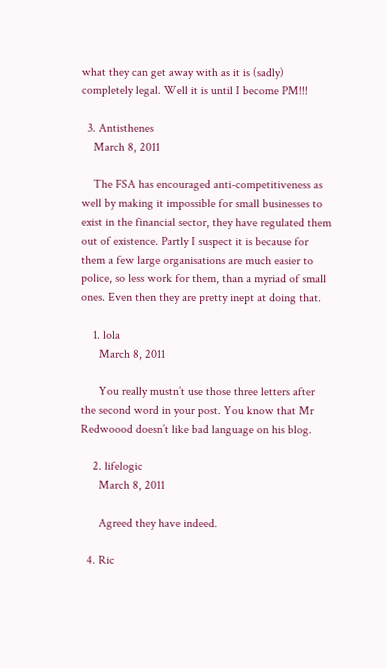what they can get away with as it is (sadly) completely legal. Well it is until I become PM!!!

  3. Antisthenes
    March 8, 2011

    The FSA has encouraged anti-competitiveness as well by making it impossible for small businesses to exist in the financial sector, they have regulated them out of existence. Partly I suspect it is because for them a few large organisations are much easier to police, so less work for them, than a myriad of small ones. Even then they are pretty inept at doing that.

    1. lola
      March 8, 2011

      You really mustn’t use those three letters after the second word in your post. You know that Mr Redwoood doesn’t like bad language on his blog.

    2. lifelogic
      March 8, 2011

      Agreed they have indeed.

  4. Ric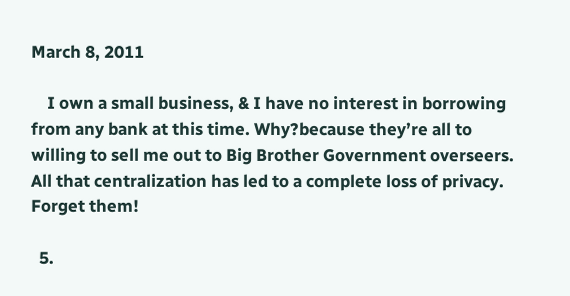March 8, 2011

    I own a small business, & I have no interest in borrowing from any bank at this time. Why?because they’re all to willing to sell me out to Big Brother Government overseers. All that centralization has led to a complete loss of privacy. Forget them!

  5.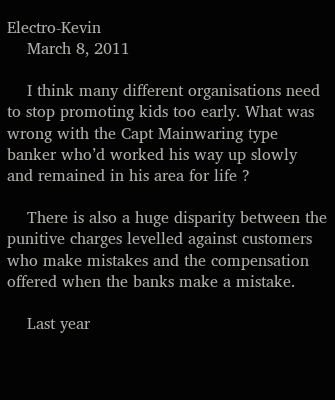Electro-Kevin
    March 8, 2011

    I think many different organisations need to stop promoting kids too early. What was wrong with the Capt Mainwaring type banker who’d worked his way up slowly and remained in his area for life ?

    There is also a huge disparity between the punitive charges levelled against customers who make mistakes and the compensation offered when the banks make a mistake.

    Last year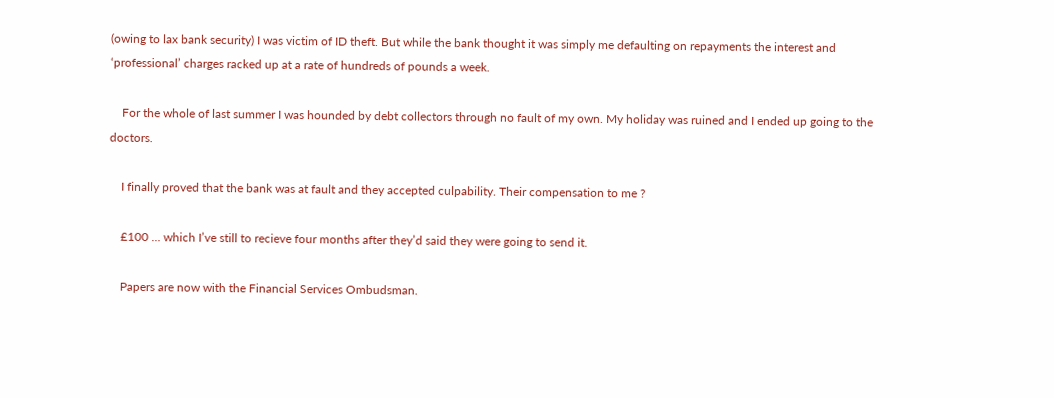(owing to lax bank security) I was victim of ID theft. But while the bank thought it was simply me defaulting on repayments the interest and ‘professional’ charges racked up at a rate of hundreds of pounds a week.

    For the whole of last summer I was hounded by debt collectors through no fault of my own. My holiday was ruined and I ended up going to the doctors.

    I finally proved that the bank was at fault and they accepted culpability. Their compensation to me ?

    £100 … which I’ve still to recieve four months after they’d said they were going to send it.

    Papers are now with the Financial Services Ombudsman.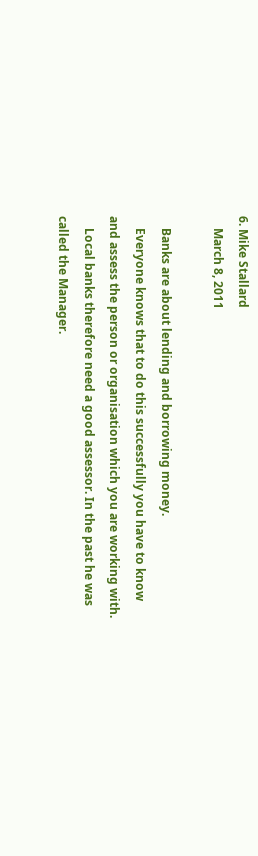6. Mike Stallard
    March 8, 2011

    Banks are about lending and borrowing money.
    Everyone knows that to do this successfully you have to know and assess the person or organisation which you are working with.
    Local banks therefore need a good assessor. In the past he was called the Manager.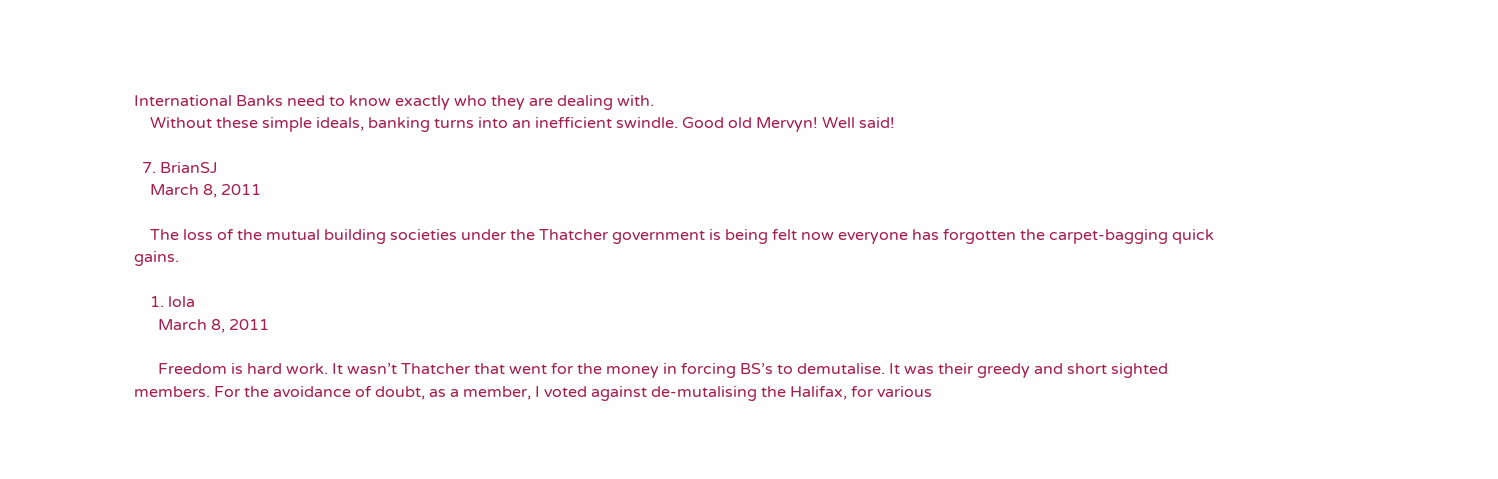International Banks need to know exactly who they are dealing with.
    Without these simple ideals, banking turns into an inefficient swindle. Good old Mervyn! Well said!

  7. BrianSJ
    March 8, 2011

    The loss of the mutual building societies under the Thatcher government is being felt now everyone has forgotten the carpet-bagging quick gains.

    1. lola
      March 8, 2011

      Freedom is hard work. It wasn’t Thatcher that went for the money in forcing BS’s to demutalise. It was their greedy and short sighted members. For the avoidance of doubt, as a member, I voted against de-mutalising the Halifax, for various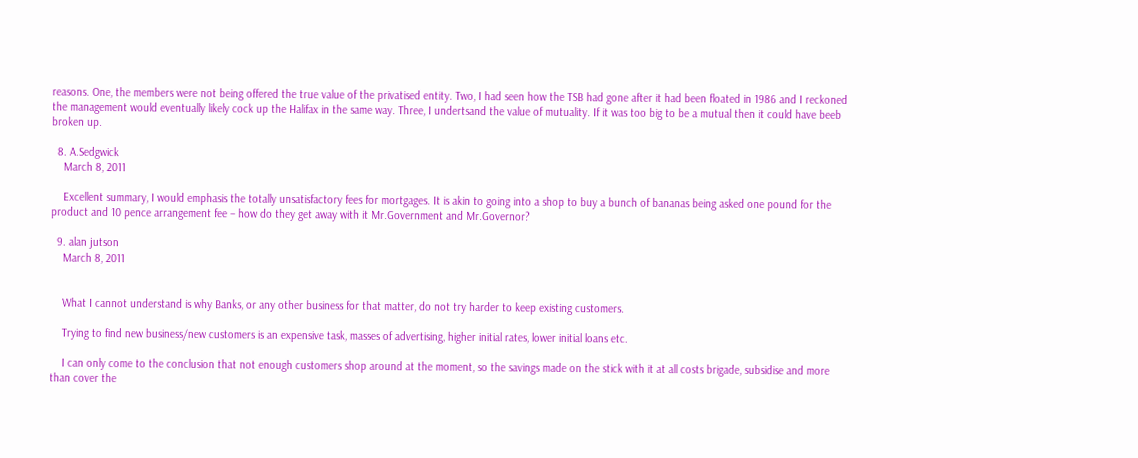reasons. One, the members were not being offered the true value of the privatised entity. Two, I had seen how the TSB had gone after it had been floated in 1986 and I reckoned the management would eventually likely cock up the Halifax in the same way. Three, I undertsand the value of mutuality. If it was too big to be a mutual then it could have beeb broken up.

  8. A.Sedgwick
    March 8, 2011

    Excellent summary, I would emphasis the totally unsatisfactory fees for mortgages. It is akin to going into a shop to buy a bunch of bananas being asked one pound for the product and 10 pence arrangement fee – how do they get away with it Mr.Government and Mr.Governor?

  9. alan jutson
    March 8, 2011


    What I cannot understand is why Banks, or any other business for that matter, do not try harder to keep existing customers.

    Trying to find new business/new customers is an expensive task, masses of advertising, higher initial rates, lower initial loans etc.

    I can only come to the conclusion that not enough customers shop around at the moment, so the savings made on the stick with it at all costs brigade, subsidise and more than cover the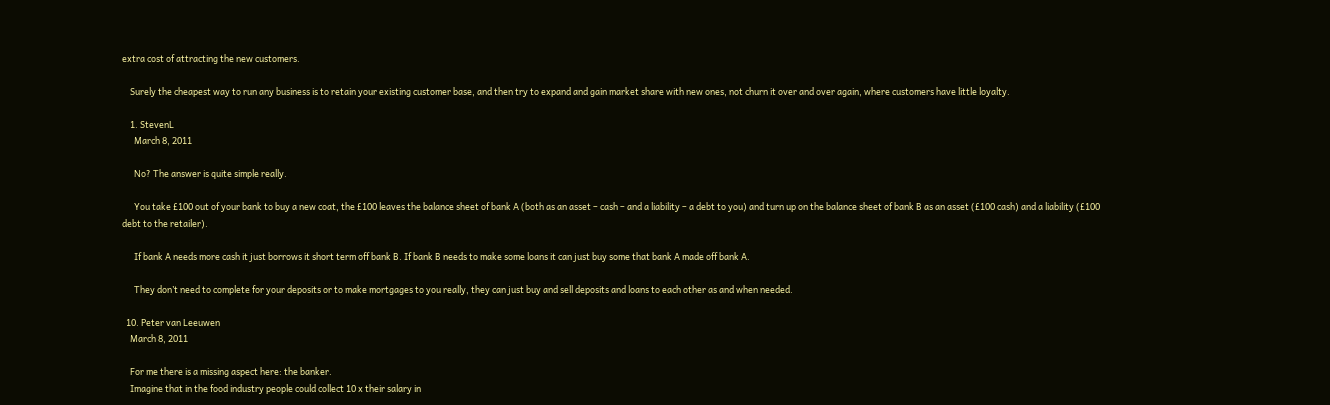extra cost of attracting the new customers.

    Surely the cheapest way to run any business is to retain your existing customer base, and then try to expand and gain market share with new ones, not churn it over and over again, where customers have little loyalty.

    1. StevenL
      March 8, 2011

      No? The answer is quite simple really.

      You take £100 out of your bank to buy a new coat, the £100 leaves the balance sheet of bank A (both as an asset – cash – and a liability – a debt to you) and turn up on the balance sheet of bank B as an asset (£100 cash) and a liability (£100 debt to the retailer).

      If bank A needs more cash it just borrows it short term off bank B. If bank B needs to make some loans it can just buy some that bank A made off bank A.

      They don’t need to complete for your deposits or to make mortgages to you really, they can just buy and sell deposits and loans to each other as and when needed.

  10. Peter van Leeuwen
    March 8, 2011

    For me there is a missing aspect here: the banker.
    Imagine that in the food industry people could collect 10 x their salary in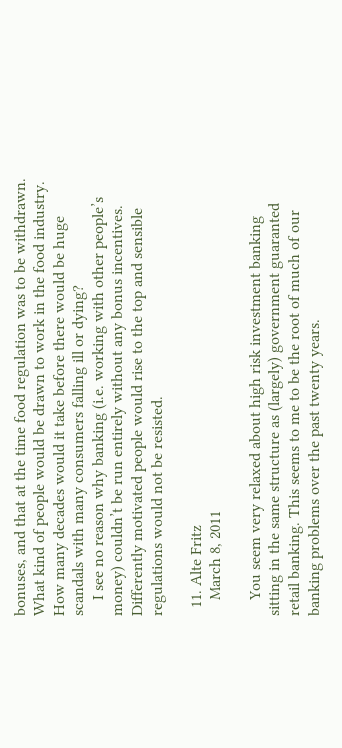bonuses, and that at the time food regulation was to be withdrawn. What kind of people would be drawn to work in the food industry. How many decades would it take before there would be huge scandals with many consumers falling ill or dying?
    I see no reason why banking (i.e. working with other people’s money) couldn’t be run entirely without any bonus incentives. Differently motivated people would rise to the top and sensible regulations would not be resisted.

  11. Alte Fritz
    March 8, 2011

    You seem very relaxed about high risk investment banking sitting in the same structure as (largely) government guaranted retail banking. This seems to me to be the root of much of our banking problems over the past twenty years.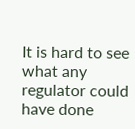It is hard to see what any regulator could have done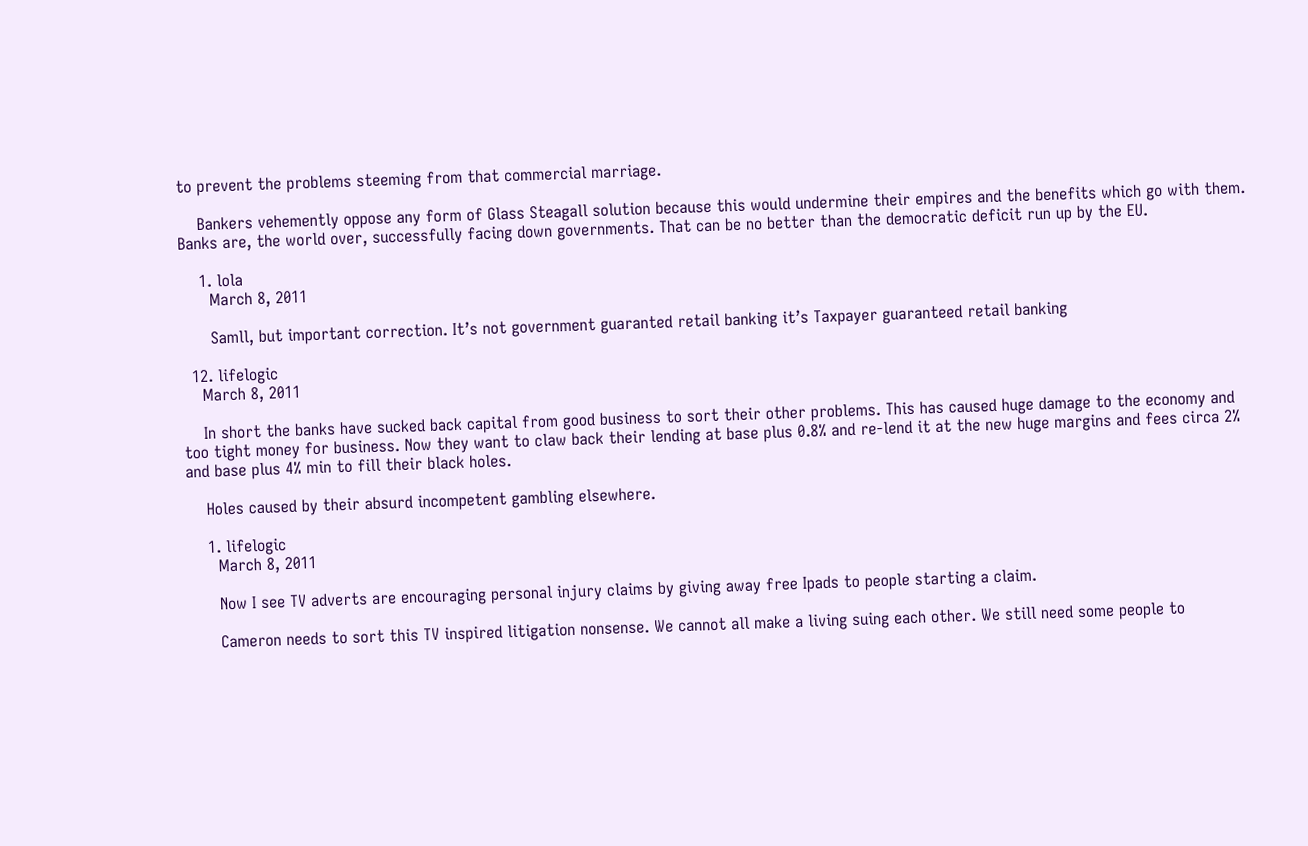to prevent the problems steeming from that commercial marriage.

    Bankers vehemently oppose any form of Glass Steagall solution because this would undermine their empires and the benefits which go with them. Banks are, the world over, successfully facing down governments. That can be no better than the democratic deficit run up by the EU.

    1. lola
      March 8, 2011

      Samll, but important correction. It’s not government guaranted retail banking it’s Taxpayer guaranteed retail banking

  12. lifelogic
    March 8, 2011

    In short the banks have sucked back capital from good business to sort their other problems. This has caused huge damage to the economy and too tight money for business. Now they want to claw back their lending at base plus 0.8% and re-lend it at the new huge margins and fees circa 2% and base plus 4% min to fill their black holes.

    Holes caused by their absurd incompetent gambling elsewhere.

    1. lifelogic
      March 8, 2011

      Now I see TV adverts are encouraging personal injury claims by giving away free Ipads to people starting a claim.

      Cameron needs to sort this TV inspired litigation nonsense. We cannot all make a living suing each other. We still need some people to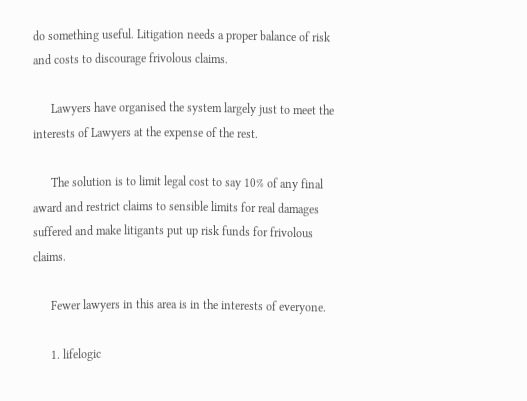do something useful. Litigation needs a proper balance of risk and costs to discourage frivolous claims.

      Lawyers have organised the system largely just to meet the interests of Lawyers at the expense of the rest.

      The solution is to limit legal cost to say 10% of any final award and restrict claims to sensible limits for real damages suffered and make litigants put up risk funds for frivolous claims.

      Fewer lawyers in this area is in the interests of everyone.

      1. lifelogic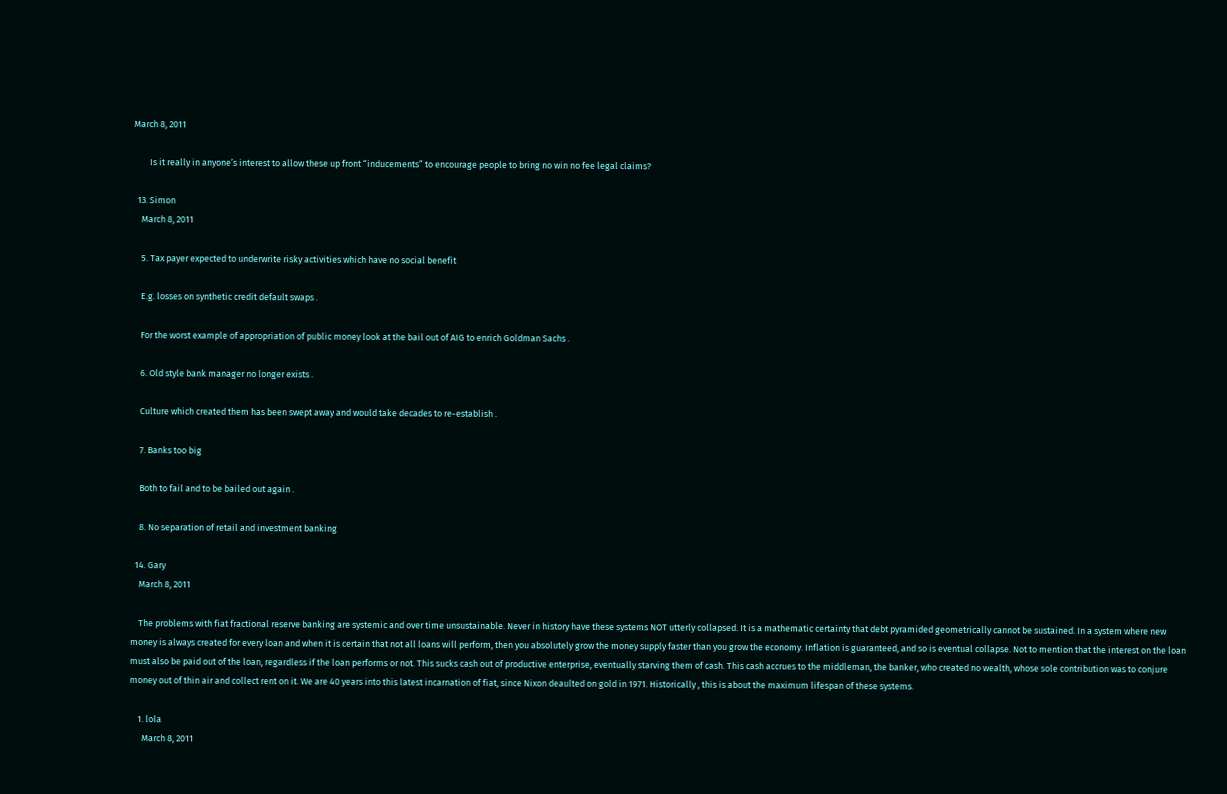March 8, 2011

        Is it really in anyone’s interest to allow these up front “inducements” to encourage people to bring no win no fee legal claims?

  13. Simon
    March 8, 2011

    5. Tax payer expected to underwrite risky activities which have no social benefit

    E.g. losses on synthetic credit default swaps .

    For the worst example of appropriation of public money look at the bail out of AIG to enrich Goldman Sachs .

    6. Old style bank manager no longer exists .

    Culture which created them has been swept away and would take decades to re-establish .

    7. Banks too big

    Both to fail and to be bailed out again .

    8. No separation of retail and investment banking

  14. Gary
    March 8, 2011

    The problems with fiat fractional reserve banking are systemic and over time unsustainable. Never in history have these systems NOT utterly collapsed. It is a mathematic certainty that debt pyramided geometrically cannot be sustained. In a system where new money is always created for every loan and when it is certain that not all loans will perform, then you absolutely grow the money supply faster than you grow the economy. Inflation is guaranteed, and so is eventual collapse. Not to mention that the interest on the loan must also be paid out of the loan, regardless if the loan performs or not. This sucks cash out of productive enterprise, eventually starving them of cash. This cash accrues to the middleman, the banker, who created no wealth, whose sole contribution was to conjure money out of thin air and collect rent on it. We are 40 years into this latest incarnation of fiat, since Nixon deaulted on gold in 1971. Historically , this is about the maximum lifespan of these systems.

    1. lola
      March 8, 2011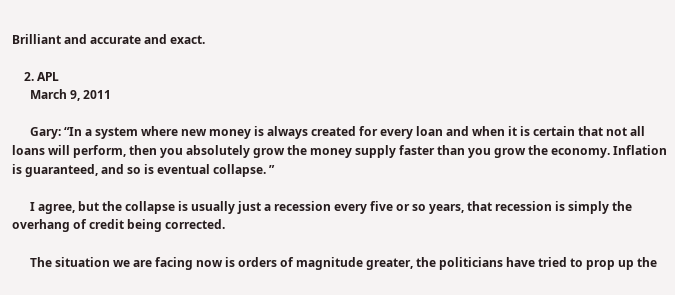Brilliant and accurate and exact.

    2. APL
      March 9, 2011

      Gary: “In a system where new money is always created for every loan and when it is certain that not all loans will perform, then you absolutely grow the money supply faster than you grow the economy. Inflation is guaranteed, and so is eventual collapse. ”

      I agree, but the collapse is usually just a recession every five or so years, that recession is simply the overhang of credit being corrected.

      The situation we are facing now is orders of magnitude greater, the politicians have tried to prop up the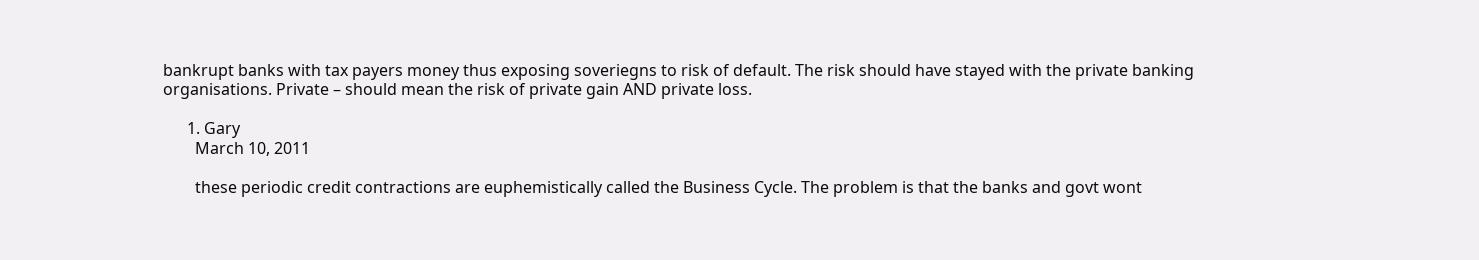bankrupt banks with tax payers money thus exposing soveriegns to risk of default. The risk should have stayed with the private banking organisations. Private – should mean the risk of private gain AND private loss.

      1. Gary
        March 10, 2011

        these periodic credit contractions are euphemistically called the Business Cycle. The problem is that the banks and govt wont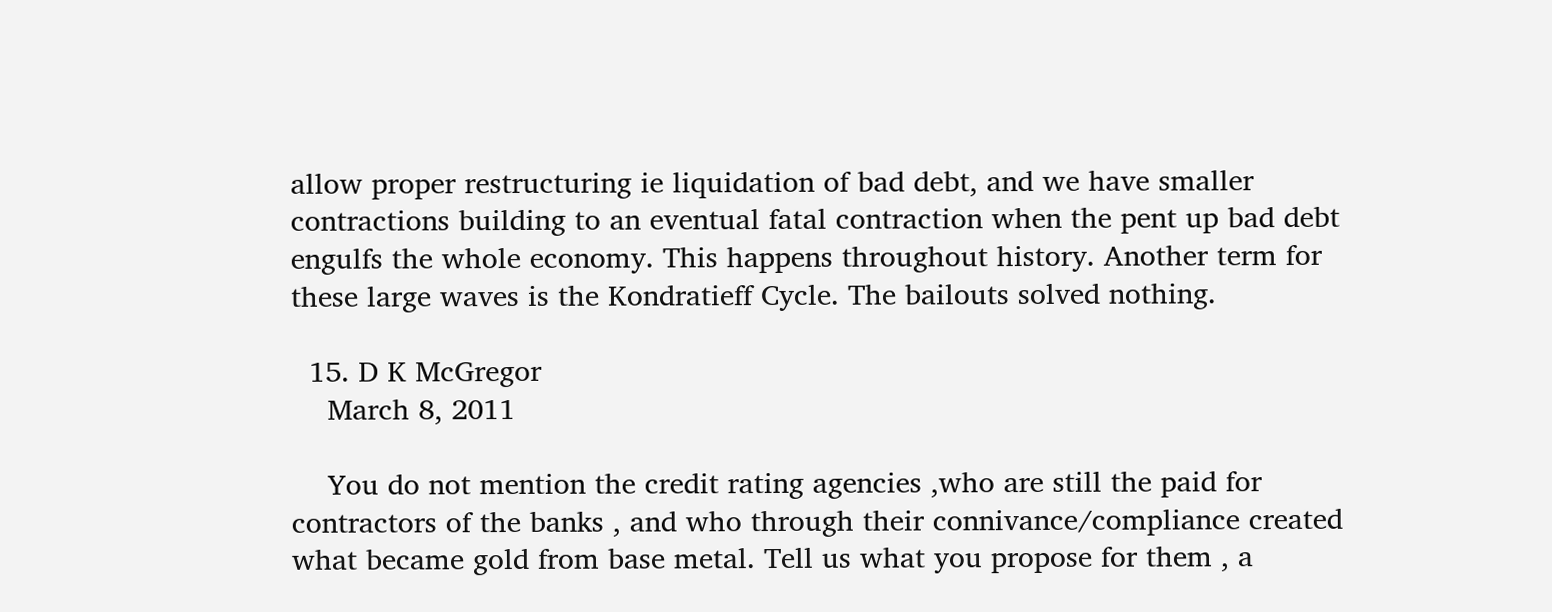allow proper restructuring ie liquidation of bad debt, and we have smaller contractions building to an eventual fatal contraction when the pent up bad debt engulfs the whole economy. This happens throughout history. Another term for these large waves is the Kondratieff Cycle. The bailouts solved nothing.

  15. D K McGregor
    March 8, 2011

    You do not mention the credit rating agencies ,who are still the paid for contractors of the banks , and who through their connivance/compliance created what became gold from base metal. Tell us what you propose for them , a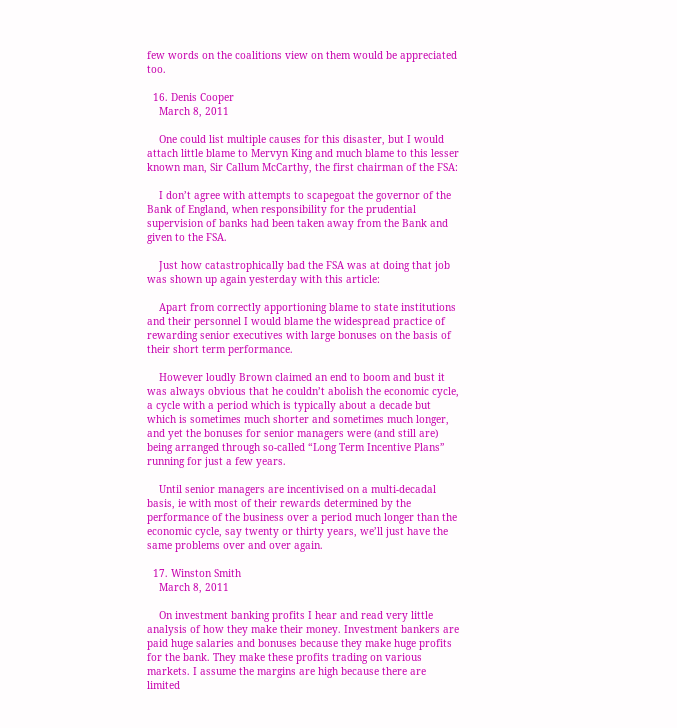few words on the coalitions view on them would be appreciated too.

  16. Denis Cooper
    March 8, 2011

    One could list multiple causes for this disaster, but I would attach little blame to Mervyn King and much blame to this lesser known man, Sir Callum McCarthy, the first chairman of the FSA:

    I don’t agree with attempts to scapegoat the governor of the Bank of England, when responsibility for the prudential supervision of banks had been taken away from the Bank and given to the FSA.

    Just how catastrophically bad the FSA was at doing that job was shown up again yesterday with this article:

    Apart from correctly apportioning blame to state institutions and their personnel I would blame the widespread practice of rewarding senior executives with large bonuses on the basis of their short term performance.

    However loudly Brown claimed an end to boom and bust it was always obvious that he couldn’t abolish the economic cycle, a cycle with a period which is typically about a decade but which is sometimes much shorter and sometimes much longer, and yet the bonuses for senior managers were (and still are) being arranged through so-called “Long Term Incentive Plans” running for just a few years.

    Until senior managers are incentivised on a multi-decadal basis, ie with most of their rewards determined by the performance of the business over a period much longer than the economic cycle, say twenty or thirty years, we’ll just have the same problems over and over again.

  17. Winston Smith
    March 8, 2011

    On investment banking profits I hear and read very little analysis of how they make their money. Investment bankers are paid huge salaries and bonuses because they make huge profits for the bank. They make these profits trading on various markets. I assume the margins are high because there are limited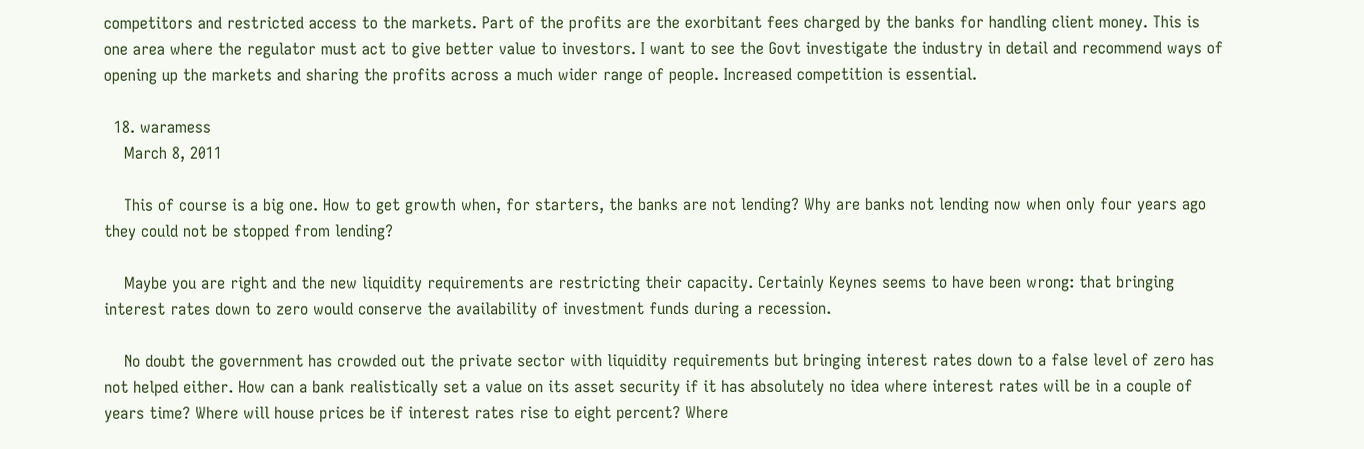competitors and restricted access to the markets. Part of the profits are the exorbitant fees charged by the banks for handling client money. This is one area where the regulator must act to give better value to investors. I want to see the Govt investigate the industry in detail and recommend ways of opening up the markets and sharing the profits across a much wider range of people. Increased competition is essential.

  18. waramess
    March 8, 2011

    This of course is a big one. How to get growth when, for starters, the banks are not lending? Why are banks not lending now when only four years ago they could not be stopped from lending?

    Maybe you are right and the new liquidity requirements are restricting their capacity. Certainly Keynes seems to have been wrong: that bringing interest rates down to zero would conserve the availability of investment funds during a recession.

    No doubt the government has crowded out the private sector with liquidity requirements but bringing interest rates down to a false level of zero has not helped either. How can a bank realistically set a value on its asset security if it has absolutely no idea where interest rates will be in a couple of years time? Where will house prices be if interest rates rise to eight percent? Where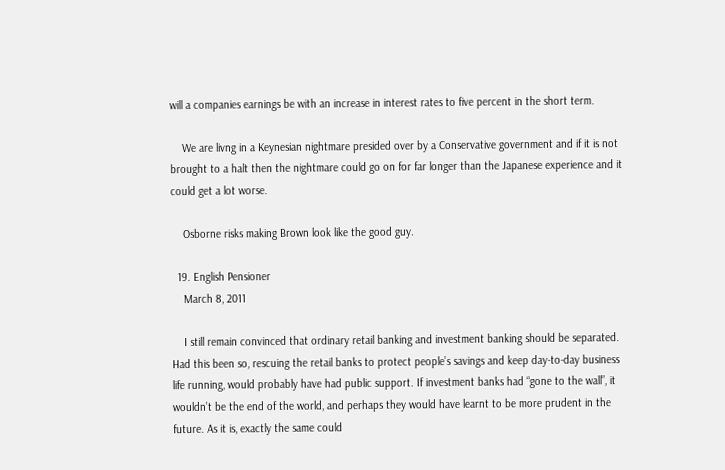will a companies earnings be with an increase in interest rates to five percent in the short term.

    We are livng in a Keynesian nightmare presided over by a Conservative government and if it is not brought to a halt then the nightmare could go on for far longer than the Japanese experience and it could get a lot worse.

    Osborne risks making Brown look like the good guy.

  19. English Pensioner
    March 8, 2011

    I still remain convinced that ordinary retail banking and investment banking should be separated. Had this been so, rescuing the retail banks to protect people’s savings and keep day-to-day business life running, would probably have had public support. If investment banks had “gone to the wall”, it wouldn’t be the end of the world, and perhaps they would have learnt to be more prudent in the future. As it is, exactly the same could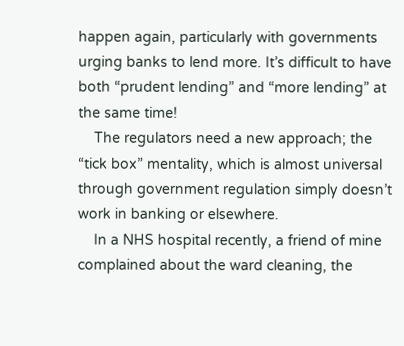happen again, particularly with governments urging banks to lend more. It’s difficult to have both “prudent lending” and “more lending” at the same time!
    The regulators need a new approach; the “tick box” mentality, which is almost universal through government regulation simply doesn’t work in banking or elsewhere.
    In a NHS hospital recently, a friend of mine complained about the ward cleaning, the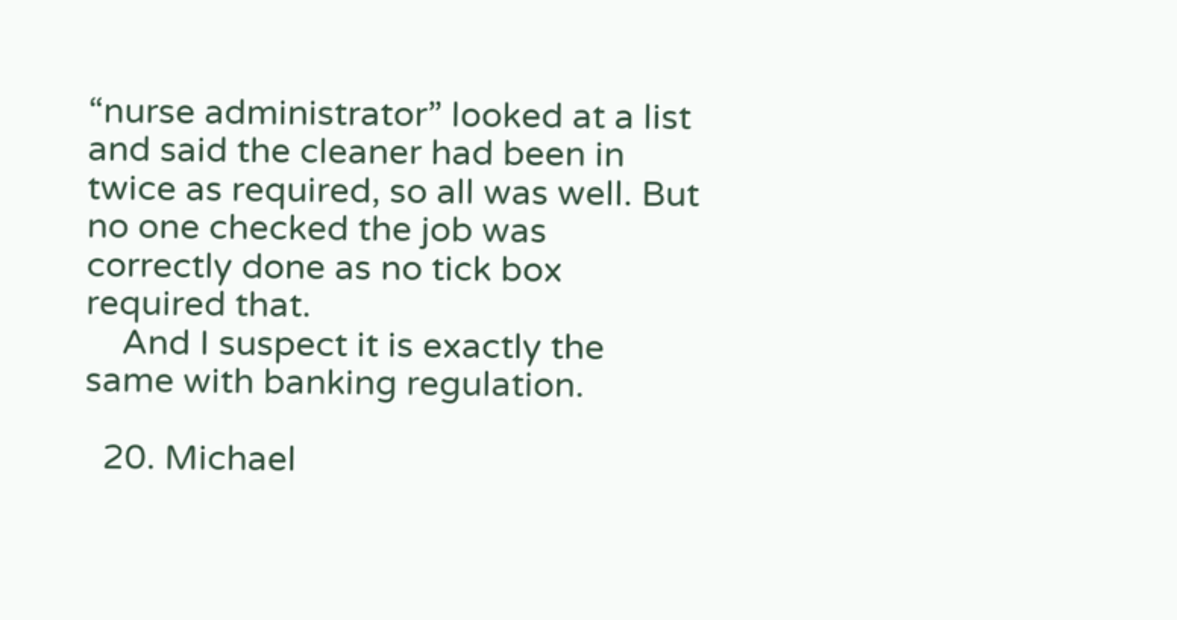“nurse administrator” looked at a list and said the cleaner had been in twice as required, so all was well. But no one checked the job was correctly done as no tick box required that.
    And I suspect it is exactly the same with banking regulation.

  20. Michael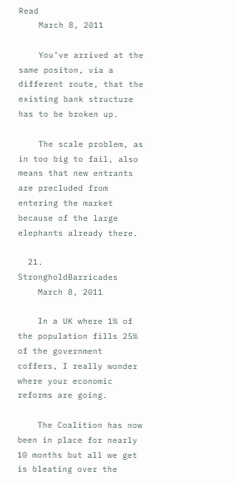Read
    March 8, 2011

    You’ve arrived at the same positon, via a different route, that the existing bank structure has to be broken up.

    The scale problem, as in too big to fail, also means that new entrants are precluded from entering the market because of the large elephants already there.

  21. StrongholdBarricades
    March 8, 2011

    In a UK where 1% of the population fills 25% of the government coffers, I really wonder where your economic reforms are going.

    The Coalition has now been in place for nearly 10 months but all we get is bleating over the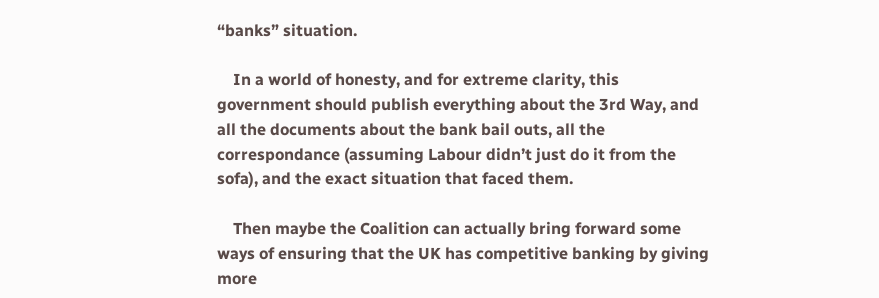“banks” situation.

    In a world of honesty, and for extreme clarity, this government should publish everything about the 3rd Way, and all the documents about the bank bail outs, all the correspondance (assuming Labour didn’t just do it from the sofa), and the exact situation that faced them.

    Then maybe the Coalition can actually bring forward some ways of ensuring that the UK has competitive banking by giving more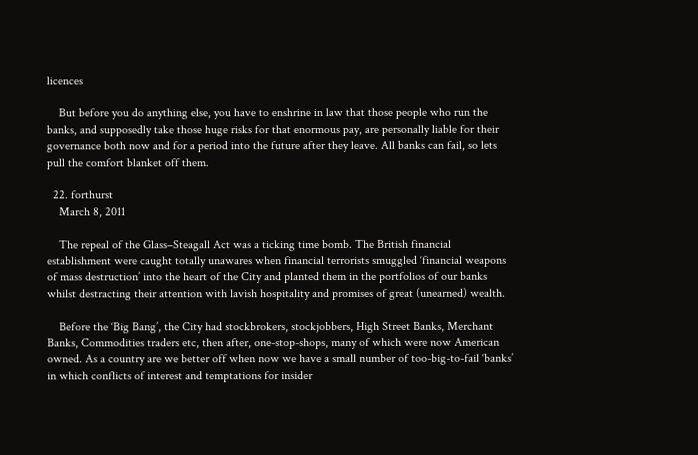licences

    But before you do anything else, you have to enshrine in law that those people who run the banks, and supposedly take those huge risks for that enormous pay, are personally liable for their governance both now and for a period into the future after they leave. All banks can fail, so lets pull the comfort blanket off them.

  22. forthurst
    March 8, 2011

    The repeal of the Glass–Steagall Act was a ticking time bomb. The British financial establishment were caught totally unawares when financial terrorists smuggled ‘financial weapons of mass destruction’ into the heart of the City and planted them in the portfolios of our banks whilst destracting their attention with lavish hospitality and promises of great (unearned) wealth.

    Before the ‘Big Bang’, the City had stockbrokers, stockjobbers, High Street Banks, Merchant Banks, Commodities traders etc, then after, one-stop-shops, many of which were now American owned. As a country are we better off when now we have a small number of too-big-to-fail ‘banks’ in which conflicts of interest and temptations for insider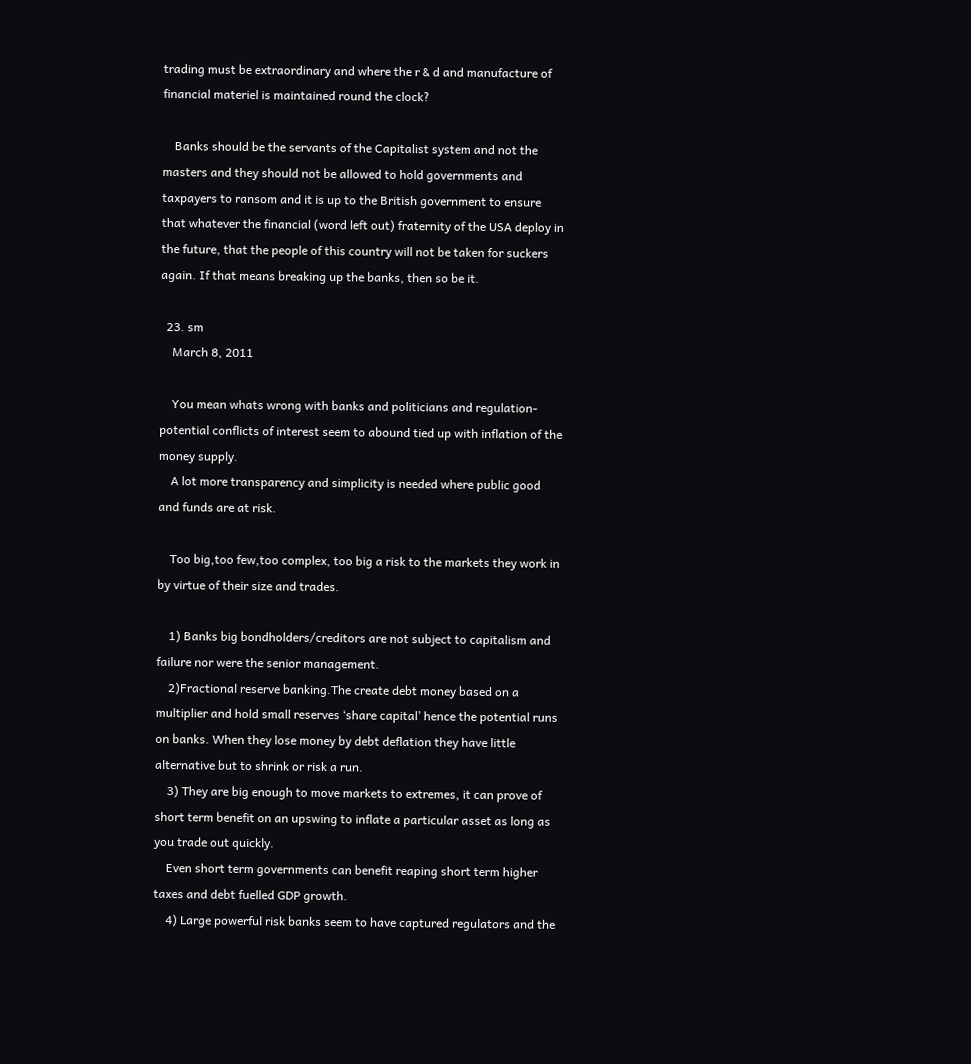trading must be extraordinary and where the r & d and manufacture of financial materiel is maintained round the clock?

    Banks should be the servants of the Capitalist system and not the masters and they should not be allowed to hold governments and taxpayers to ransom and it is up to the British government to ensure that whatever the financial (word left out) fraternity of the USA deploy in the future, that the people of this country will not be taken for suckers again. If that means breaking up the banks, then so be it.

  23. sm
    March 8, 2011

    You mean whats wrong with banks and politicians and regulation- potential conflicts of interest seem to abound tied up with inflation of the money supply.
    A lot more transparency and simplicity is needed where public good and funds are at risk.

    Too big,too few,too complex, too big a risk to the markets they work in by virtue of their size and trades.

    1) Banks big bondholders/creditors are not subject to capitalism and failure nor were the senior management.
    2)Fractional reserve banking.The create debt money based on a multiplier and hold small reserves ‘share capital’ hence the potential runs on banks. When they lose money by debt deflation they have little alternative but to shrink or risk a run.
    3) They are big enough to move markets to extremes, it can prove of short term benefit on an upswing to inflate a particular asset as long as you trade out quickly.
    Even short term governments can benefit reaping short term higher taxes and debt fuelled GDP growth.
    4) Large powerful risk banks seem to have captured regulators and the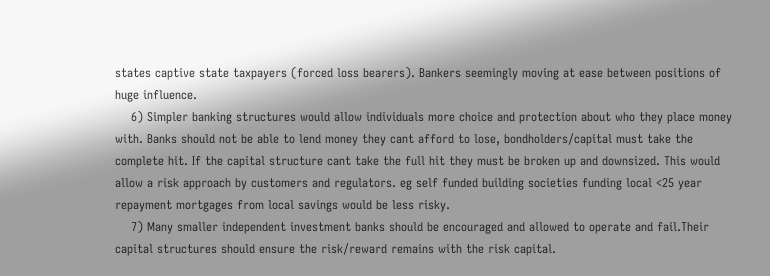states captive state taxpayers (forced loss bearers). Bankers seemingly moving at ease between positions of huge influence.
    6) Simpler banking structures would allow individuals more choice and protection about who they place money with. Banks should not be able to lend money they cant afford to lose, bondholders/capital must take the complete hit. If the capital structure cant take the full hit they must be broken up and downsized. This would allow a risk approach by customers and regulators. eg self funded building societies funding local <25 year repayment mortgages from local savings would be less risky.
    7) Many smaller independent investment banks should be encouraged and allowed to operate and fail.Their capital structures should ensure the risk/reward remains with the risk capital.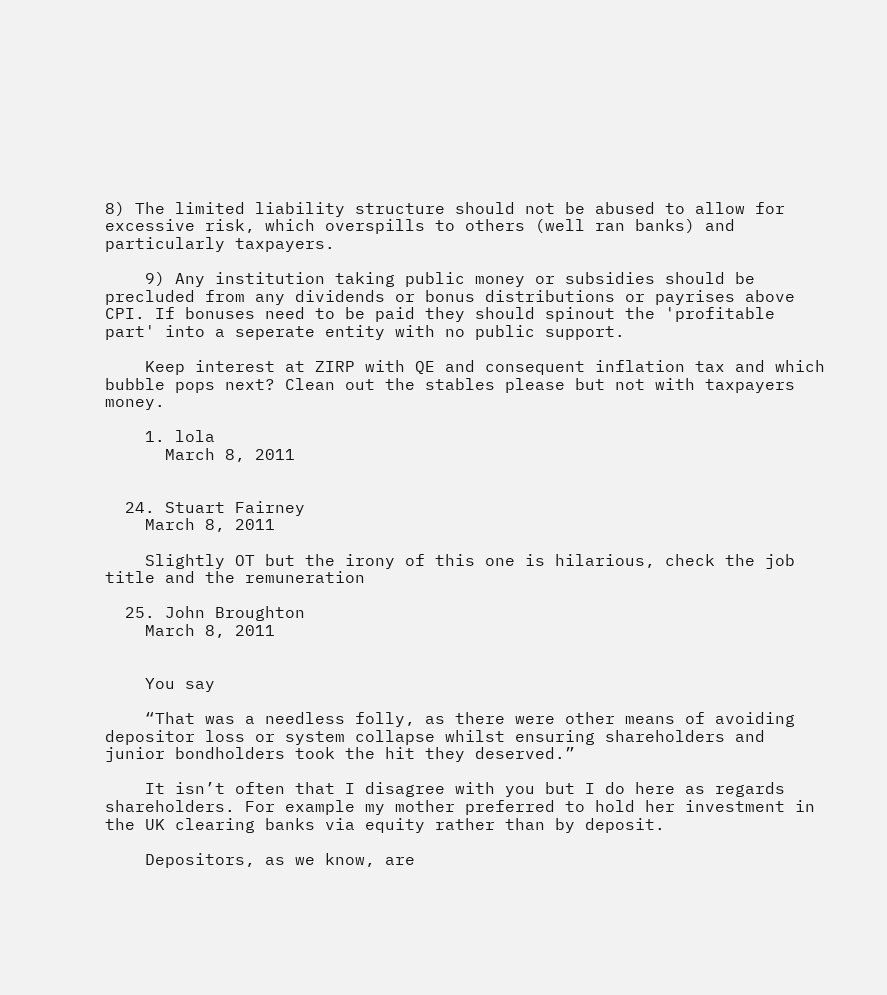8) The limited liability structure should not be abused to allow for excessive risk, which overspills to others (well ran banks) and particularly taxpayers.

    9) Any institution taking public money or subsidies should be precluded from any dividends or bonus distributions or payrises above CPI. If bonuses need to be paid they should spinout the 'profitable part' into a seperate entity with no public support.

    Keep interest at ZIRP with QE and consequent inflation tax and which bubble pops next? Clean out the stables please but not with taxpayers money.

    1. lola
      March 8, 2011


  24. Stuart Fairney
    March 8, 2011

    Slightly OT but the irony of this one is hilarious, check the job title and the remuneration

  25. John Broughton
    March 8, 2011


    You say

    “That was a needless folly, as there were other means of avoiding depositor loss or system collapse whilst ensuring shareholders and junior bondholders took the hit they deserved.”

    It isn’t often that I disagree with you but I do here as regards shareholders. For example my mother preferred to hold her investment in the UK clearing banks via equity rather than by deposit.

    Depositors, as we know, are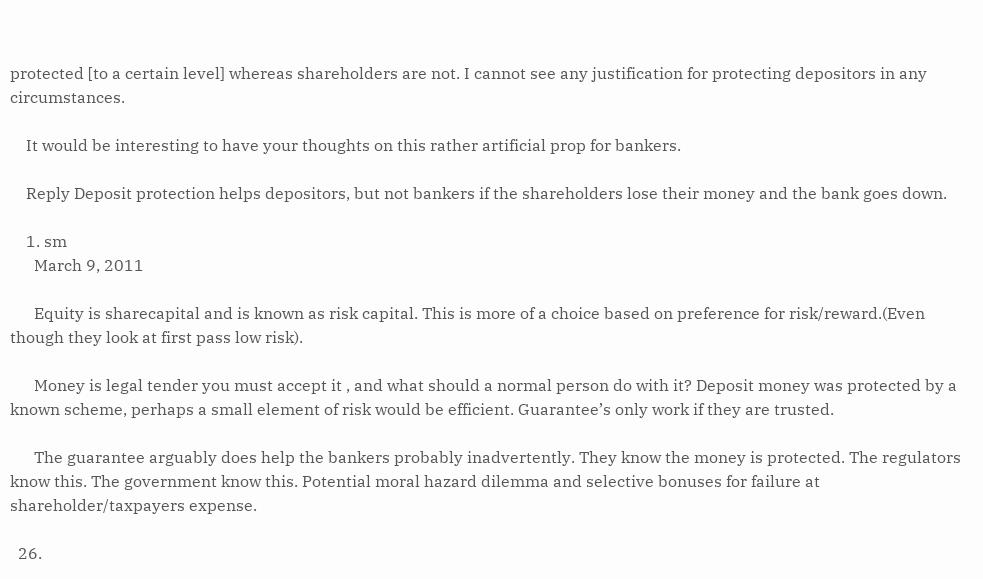protected [to a certain level] whereas shareholders are not. I cannot see any justification for protecting depositors in any circumstances.

    It would be interesting to have your thoughts on this rather artificial prop for bankers.

    Reply Deposit protection helps depositors, but not bankers if the shareholders lose their money and the bank goes down.

    1. sm
      March 9, 2011

      Equity is sharecapital and is known as risk capital. This is more of a choice based on preference for risk/reward.(Even though they look at first pass low risk).

      Money is legal tender you must accept it , and what should a normal person do with it? Deposit money was protected by a known scheme, perhaps a small element of risk would be efficient. Guarantee’s only work if they are trusted.

      The guarantee arguably does help the bankers probably inadvertently. They know the money is protected. The regulators know this. The government know this. Potential moral hazard dilemma and selective bonuses for failure at shareholder/taxpayers expense.

  26.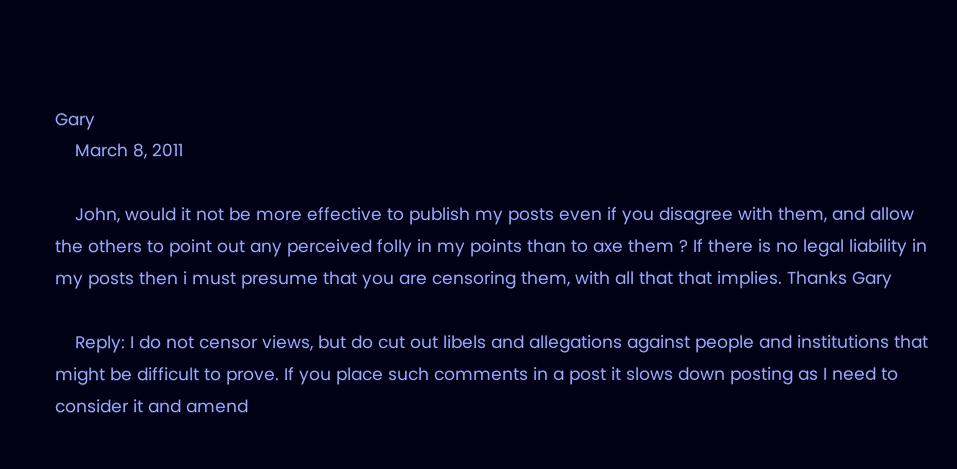Gary
    March 8, 2011

    John, would it not be more effective to publish my posts even if you disagree with them, and allow the others to point out any perceived folly in my points than to axe them ? If there is no legal liability in my posts then i must presume that you are censoring them, with all that that implies. Thanks Gary

    Reply: I do not censor views, but do cut out libels and allegations against people and institutions that might be difficult to prove. If you place such comments in a post it slows down posting as I need to consider it and amend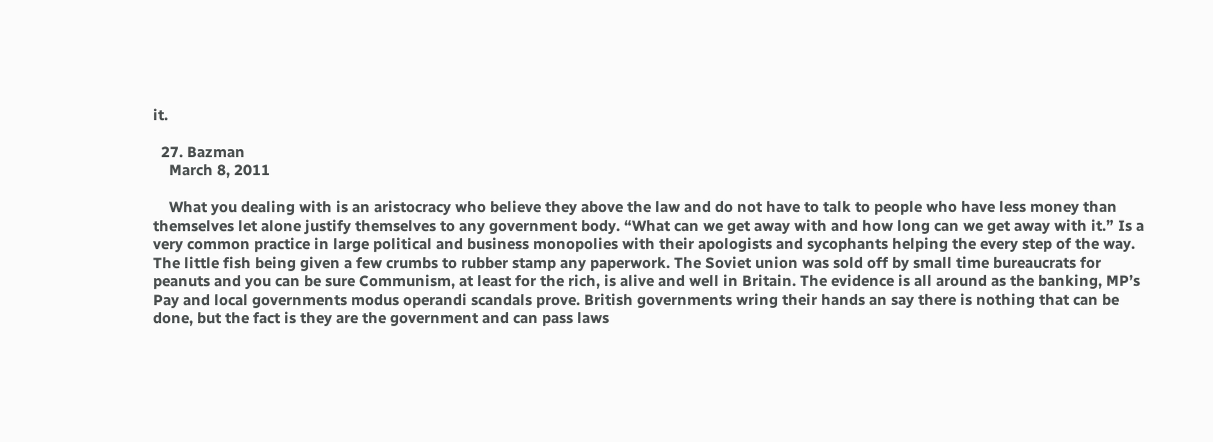it.

  27. Bazman
    March 8, 2011

    What you dealing with is an aristocracy who believe they above the law and do not have to talk to people who have less money than themselves let alone justify themselves to any government body. “What can we get away with and how long can we get away with it.” Is a very common practice in large political and business monopolies with their apologists and sycophants helping the every step of the way. The little fish being given a few crumbs to rubber stamp any paperwork. The Soviet union was sold off by small time bureaucrats for peanuts and you can be sure Communism, at least for the rich, is alive and well in Britain. The evidence is all around as the banking, MP’s Pay and local governments modus operandi scandals prove. British governments wring their hands an say there is nothing that can be done, but the fact is they are the government and can pass laws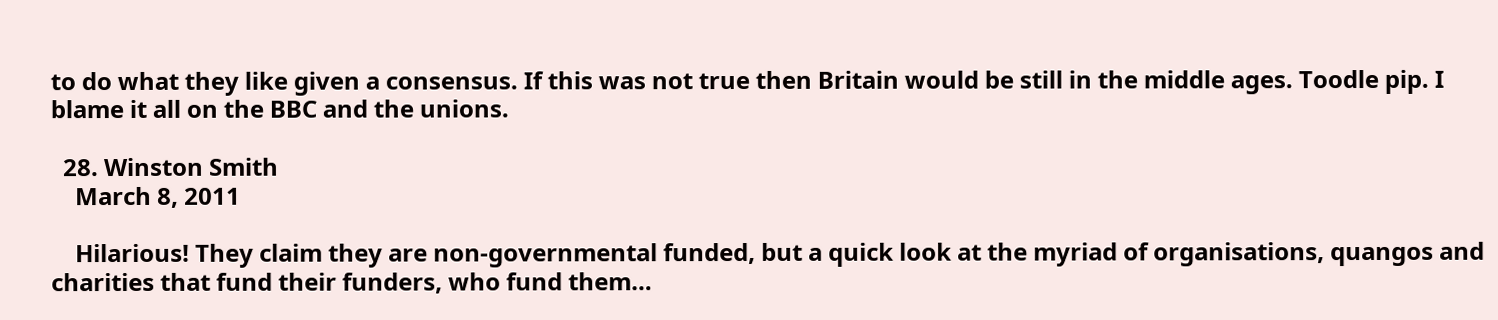to do what they like given a consensus. If this was not true then Britain would be still in the middle ages. Toodle pip. I blame it all on the BBC and the unions.

  28. Winston Smith
    March 8, 2011

    Hilarious! They claim they are non-governmental funded, but a quick look at the myriad of organisations, quangos and charities that fund their funders, who fund them…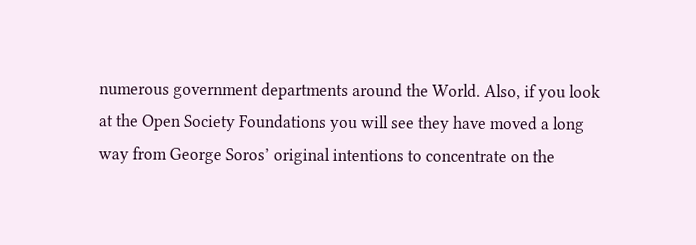numerous government departments around the World. Also, if you look at the Open Society Foundations you will see they have moved a long way from George Soros’ original intentions to concentrate on the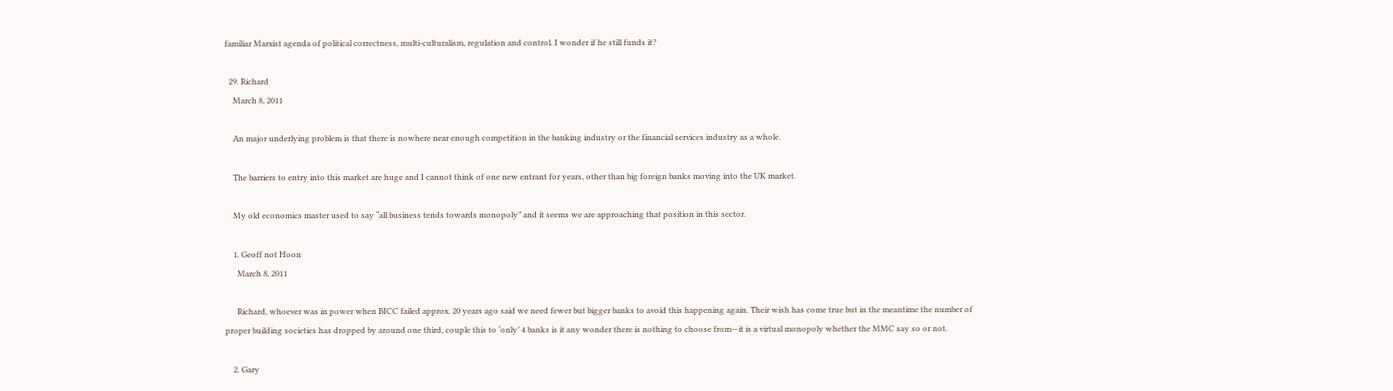familiar Marxist agenda of political correctness, multi-culturalism, regulation and control. I wonder if he still funds it?

  29. Richard
    March 8, 2011

    An major underlying problem is that there is nowhere near enough competition in the banking industry or the financial services industry as a whole.

    The barriers to entry into this market are huge and I cannot think of one new entrant for years, other than big foreign banks moving into the UK market.

    My old economics master used to say “all business tends towards monopoly” and it seems we are approaching that position in this sector.

    1. Geoff not Hoon
      March 8, 2011

      Richard, whoever was in power when BICC failed approx. 20 years ago said we need fewer but bigger banks to avoid this happening again. Their wish has come true but in the meantime the number of proper building societies has dropped by around one third, couple this to ‘only’ 4 banks is it any wonder there is nothing to choose from—it is a virtual monopoly whether the MMC say so or not.

    2. Gary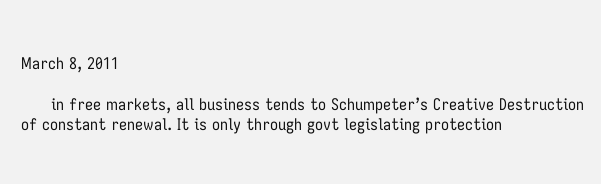March 8, 2011

      in free markets, all business tends to Schumpeter’s Creative Destruction of constant renewal. It is only through govt legislating protection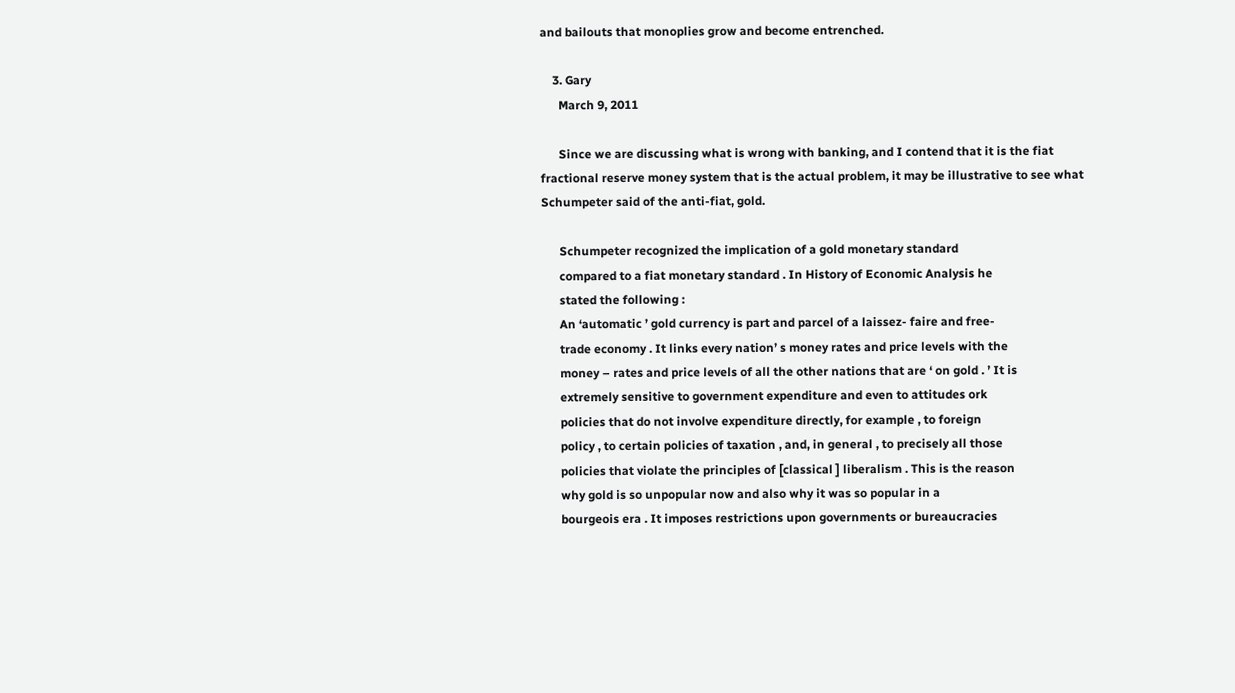and bailouts that monoplies grow and become entrenched.

    3. Gary
      March 9, 2011

      Since we are discussing what is wrong with banking, and I contend that it is the fiat fractional reserve money system that is the actual problem, it may be illustrative to see what Schumpeter said of the anti-fiat, gold.

      Schumpeter recognized the implication of a gold monetary standard
      compared to a fiat monetary standard . In History of Economic Analysis he
      stated the following :
      An ‘automatic ’ gold currency is part and parcel of a laissez- faire and free-
      trade economy . It links every nation’ s money rates and price levels with the
      money – rates and price levels of all the other nations that are ‘ on gold . ’ It is
      extremely sensitive to government expenditure and even to attitudes ork
      policies that do not involve expenditure directly, for example , to foreign
      policy , to certain policies of taxation , and, in general , to precisely all those
      policies that violate the principles of [classical ] liberalism . This is the reason
      why gold is so unpopular now and also why it was so popular in a
      bourgeois era . It imposes restrictions upon governments or bureaucracies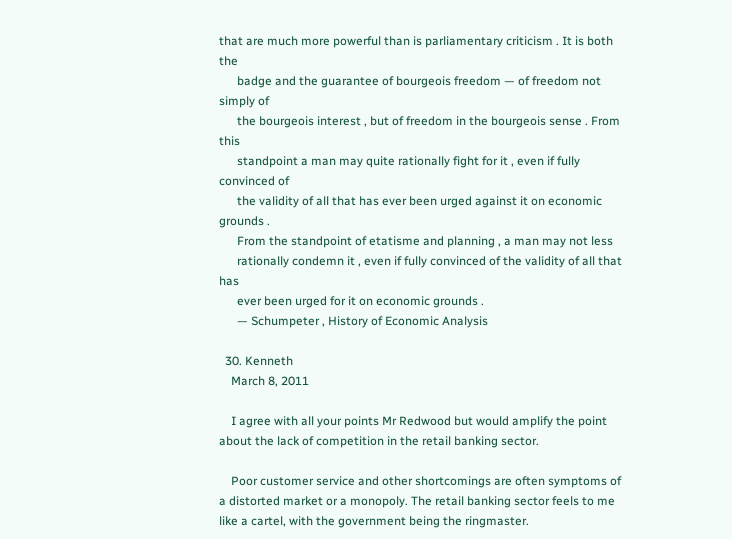that are much more powerful than is parliamentary criticism . It is both the
      badge and the guarantee of bourgeois freedom — of freedom not simply of
      the bourgeois interest , but of freedom in the bourgeois sense . From this
      standpoint a man may quite rationally fight for it , even if fully convinced of
      the validity of all that has ever been urged against it on economic grounds .
      From the standpoint of etatisme and planning , a man may not less
      rationally condemn it , even if fully convinced of the validity of all that has
      ever been urged for it on economic grounds .
      — Schumpeter , History of Economic Analysis

  30. Kenneth
    March 8, 2011

    I agree with all your points Mr Redwood but would amplify the point about the lack of competition in the retail banking sector.

    Poor customer service and other shortcomings are often symptoms of a distorted market or a monopoly. The retail banking sector feels to me like a cartel, with the government being the ringmaster.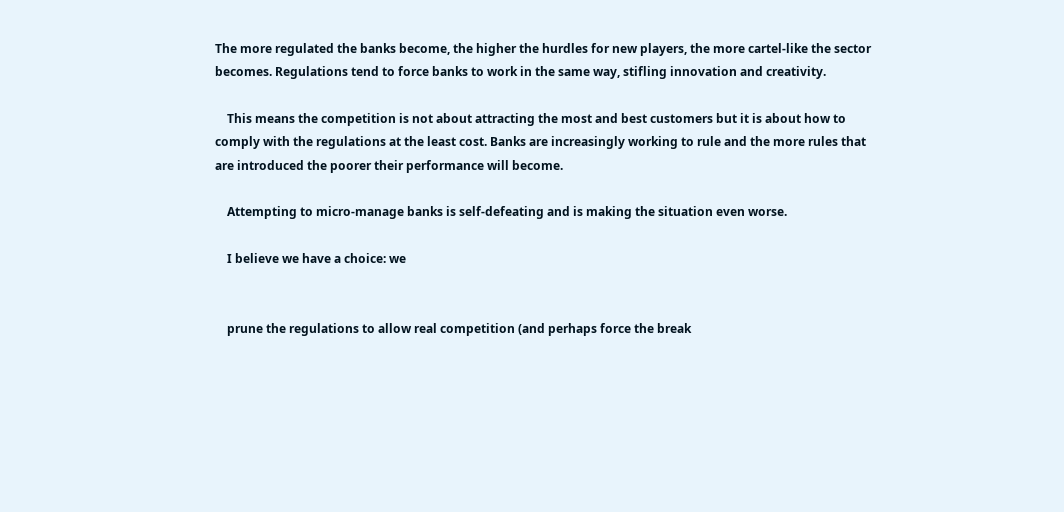The more regulated the banks become, the higher the hurdles for new players, the more cartel-like the sector becomes. Regulations tend to force banks to work in the same way, stifling innovation and creativity.

    This means the competition is not about attracting the most and best customers but it is about how to comply with the regulations at the least cost. Banks are increasingly working to rule and the more rules that are introduced the poorer their performance will become.

    Attempting to micro-manage banks is self-defeating and is making the situation even worse.

    I believe we have a choice: we


    prune the regulations to allow real competition (and perhaps force the break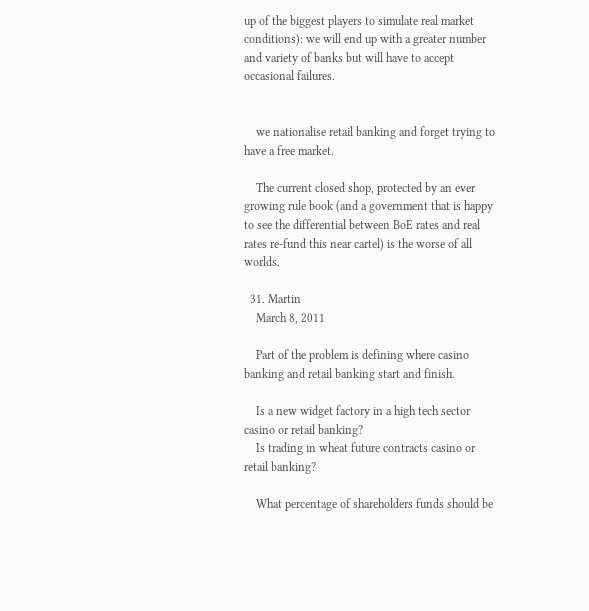up of the biggest players to simulate real market conditions): we will end up with a greater number and variety of banks but will have to accept occasional failures.


    we nationalise retail banking and forget trying to have a free market.

    The current closed shop, protected by an ever growing rule book (and a government that is happy to see the differential between BoE rates and real rates re-fund this near cartel) is the worse of all worlds.

  31. Martin
    March 8, 2011

    Part of the problem is defining where casino banking and retail banking start and finish.

    Is a new widget factory in a high tech sector casino or retail banking?
    Is trading in wheat future contracts casino or retail banking?

    What percentage of shareholders funds should be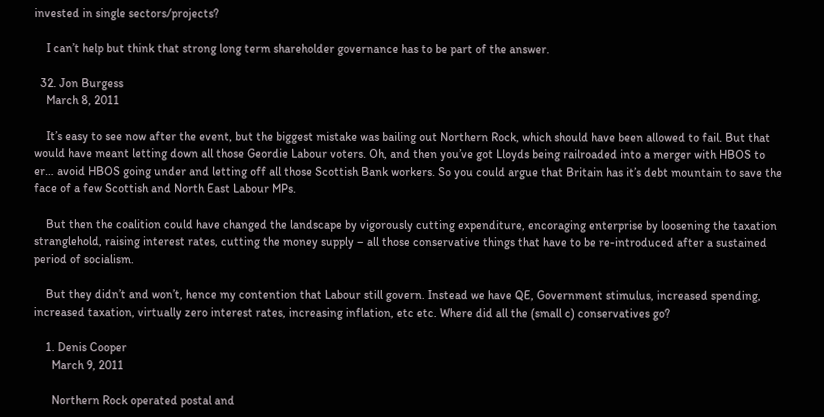invested in single sectors/projects?

    I can’t help but think that strong long term shareholder governance has to be part of the answer.

  32. Jon Burgess
    March 8, 2011

    It’s easy to see now after the event, but the biggest mistake was bailing out Northern Rock, which should have been allowed to fail. But that would have meant letting down all those Geordie Labour voters. Oh, and then you’ve got Lloyds being railroaded into a merger with HBOS to er… avoid HBOS going under and letting off all those Scottish Bank workers. So you could argue that Britain has it’s debt mountain to save the face of a few Scottish and North East Labour MPs.

    But then the coalition could have changed the landscape by vigorously cutting expenditure, encoraging enterprise by loosening the taxation stranglehold, raising interest rates, cutting the money supply – all those conservative things that have to be re-introduced after a sustained period of socialism.

    But they didn’t and won’t, hence my contention that Labour still govern. Instead we have QE, Government stimulus, increased spending, increased taxation, virtually zero interest rates, increasing inflation, etc etc. Where did all the (small c) conservatives go?

    1. Denis Cooper
      March 9, 2011

      Northern Rock operated postal and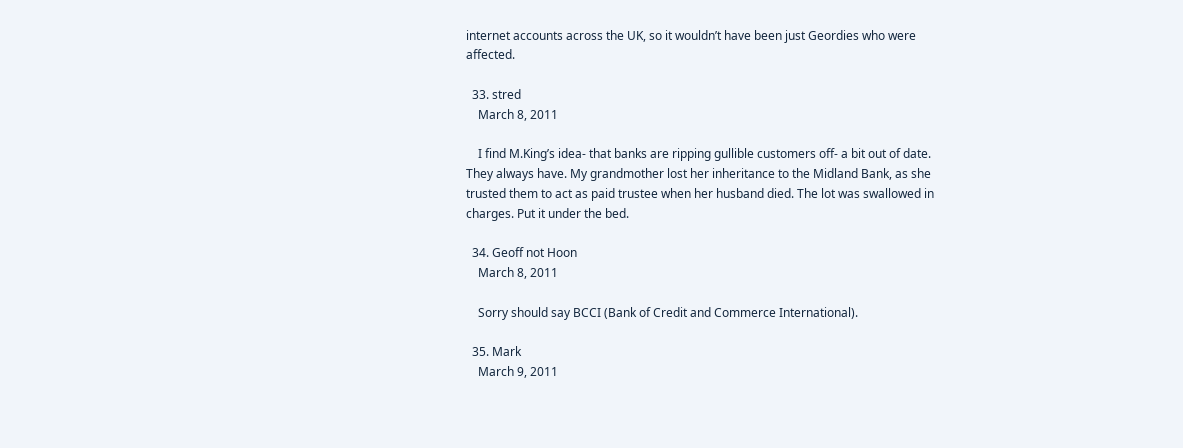internet accounts across the UK, so it wouldn’t have been just Geordies who were affected.

  33. stred
    March 8, 2011

    I find M.King’s idea- that banks are ripping gullible customers off- a bit out of date. They always have. My grandmother lost her inheritance to the Midland Bank, as she trusted them to act as paid trustee when her husband died. The lot was swallowed in charges. Put it under the bed.

  34. Geoff not Hoon
    March 8, 2011

    Sorry should say BCCI (Bank of Credit and Commerce International).

  35. Mark
    March 9, 2011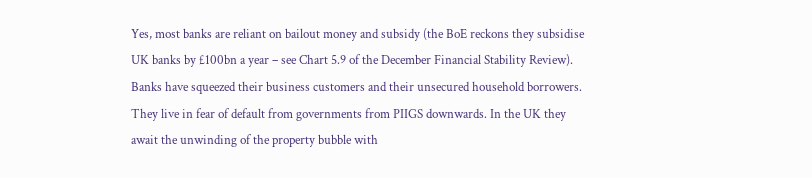Yes, most banks are reliant on bailout money and subsidy (the BoE reckons they subsidise UK banks by £100bn a year – see Chart 5.9 of the December Financial Stability Review). Banks have squeezed their business customers and their unsecured household borrowers. They live in fear of default from governments from PIIGS downwards. In the UK they await the unwinding of the property bubble with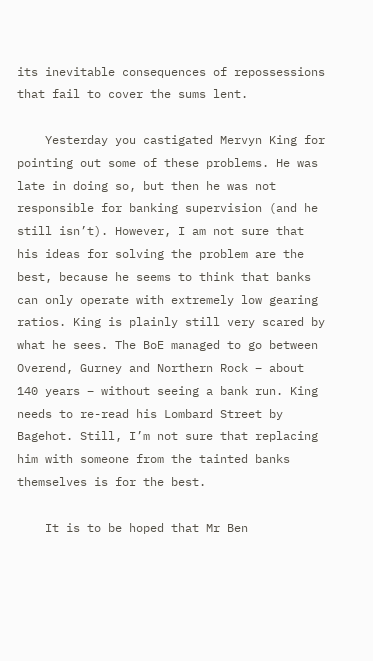its inevitable consequences of repossessions that fail to cover the sums lent.

    Yesterday you castigated Mervyn King for pointing out some of these problems. He was late in doing so, but then he was not responsible for banking supervision (and he still isn’t). However, I am not sure that his ideas for solving the problem are the best, because he seems to think that banks can only operate with extremely low gearing ratios. King is plainly still very scared by what he sees. The BoE managed to go between Overend, Gurney and Northern Rock – about 140 years – without seeing a bank run. King needs to re-read his Lombard Street by Bagehot. Still, I’m not sure that replacing him with someone from the tainted banks themselves is for the best.

    It is to be hoped that Mr Ben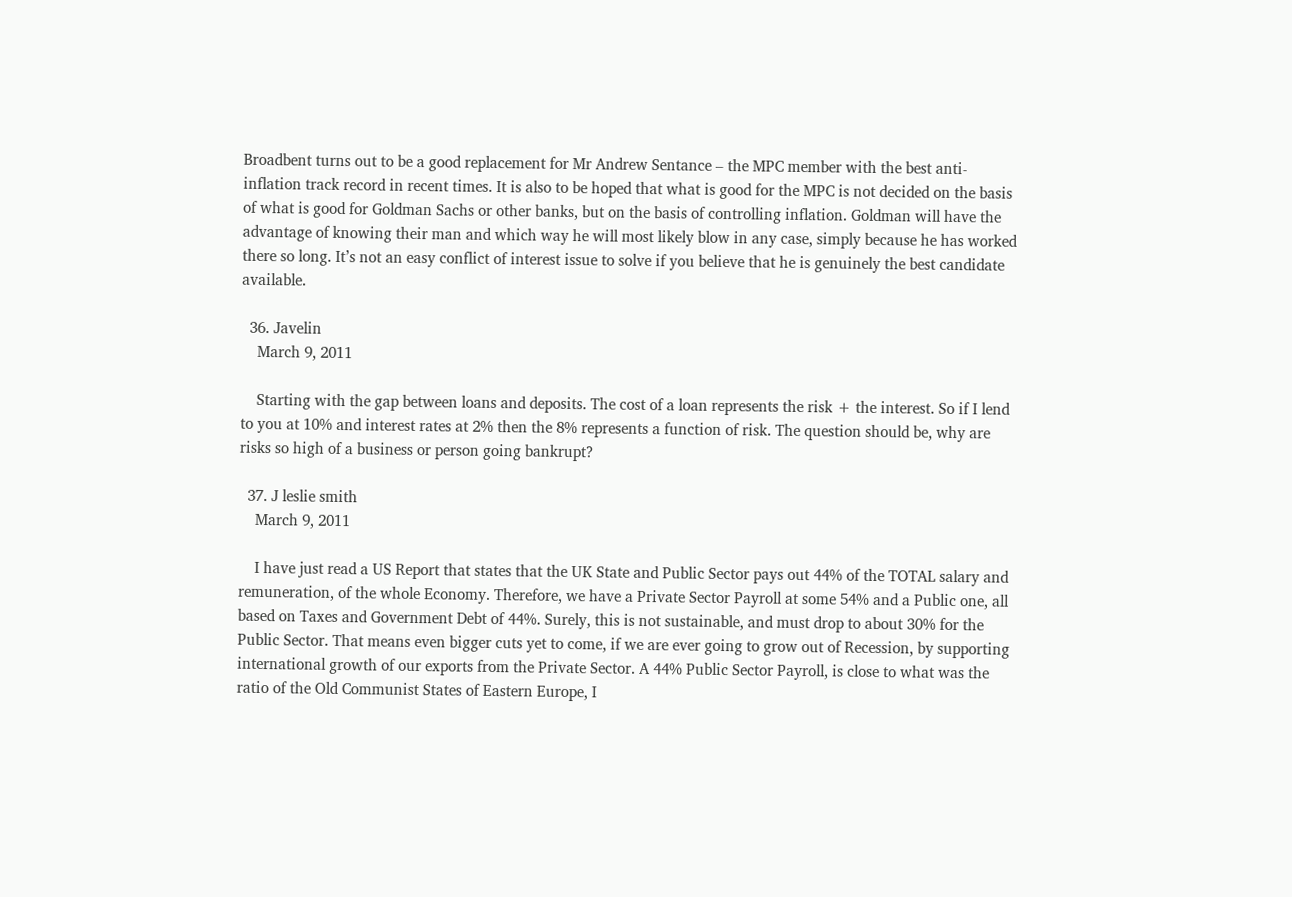Broadbent turns out to be a good replacement for Mr Andrew Sentance – the MPC member with the best anti-inflation track record in recent times. It is also to be hoped that what is good for the MPC is not decided on the basis of what is good for Goldman Sachs or other banks, but on the basis of controlling inflation. Goldman will have the advantage of knowing their man and which way he will most likely blow in any case, simply because he has worked there so long. It’s not an easy conflict of interest issue to solve if you believe that he is genuinely the best candidate available.

  36. Javelin
    March 9, 2011

    Starting with the gap between loans and deposits. The cost of a loan represents the risk + the interest. So if I lend to you at 10% and interest rates at 2% then the 8% represents a function of risk. The question should be, why are risks so high of a business or person going bankrupt?

  37. J leslie smith
    March 9, 2011

    I have just read a US Report that states that the UK State and Public Sector pays out 44% of the TOTAL salary and remuneration, of the whole Economy. Therefore, we have a Private Sector Payroll at some 54% and a Public one, all based on Taxes and Government Debt of 44%. Surely, this is not sustainable, and must drop to about 30% for the Public Sector. That means even bigger cuts yet to come, if we are ever going to grow out of Recession, by supporting international growth of our exports from the Private Sector. A 44% Public Sector Payroll, is close to what was the ratio of the Old Communist States of Eastern Europe, I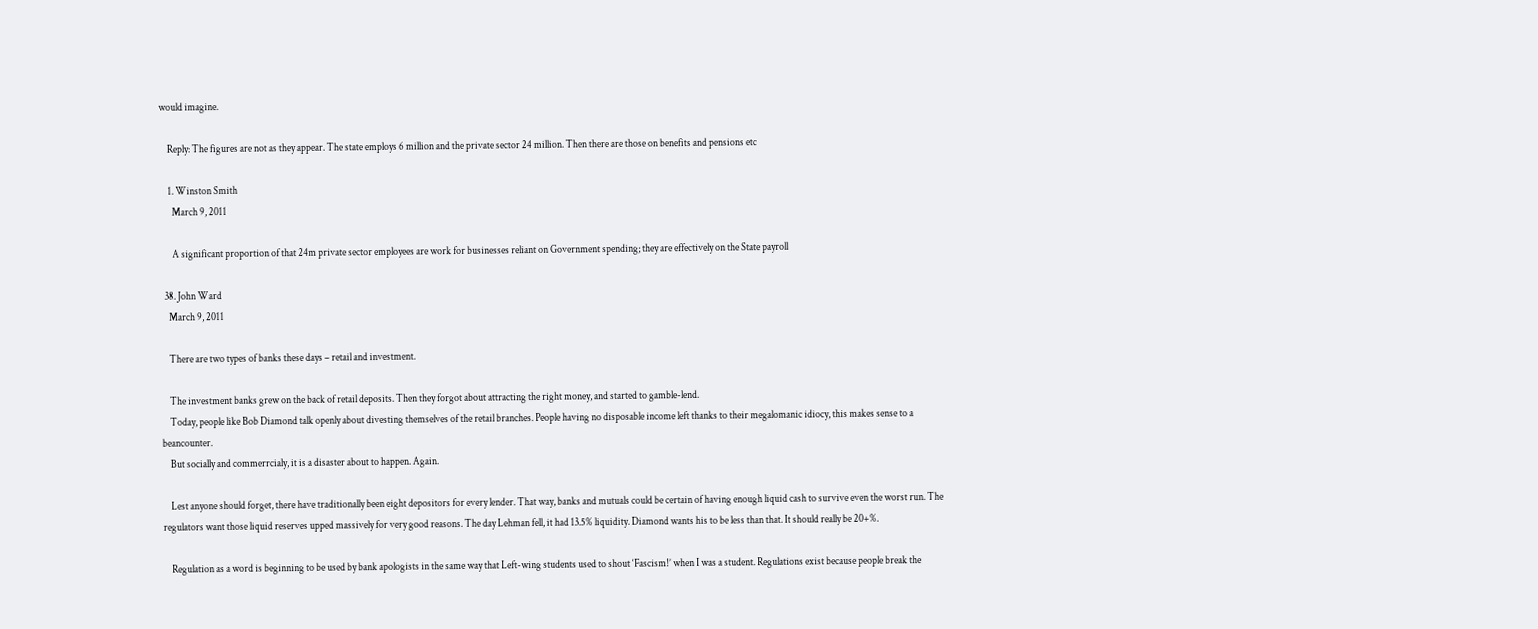would imagine.

    Reply: The figures are not as they appear. The state employs 6 million and the private sector 24 million. Then there are those on benefits and pensions etc

    1. Winston Smith
      March 9, 2011

      A significant proportion of that 24m private sector employees are work for businesses reliant on Government spending; they are effectively on the State payroll

  38. John Ward
    March 9, 2011

    There are two types of banks these days – retail and investment.

    The investment banks grew on the back of retail deposits. Then they forgot about attracting the right money, and started to gamble-lend.
    Today, people like Bob Diamond talk openly about divesting themselves of the retail branches. People having no disposable income left thanks to their megalomanic idiocy, this makes sense to a beancounter.
    But socially and commerrcialy, it is a disaster about to happen. Again.

    Lest anyone should forget, there have traditionally been eight depositors for every lender. That way, banks and mutuals could be certain of having enough liquid cash to survive even the worst run. The regulators want those liquid reserves upped massively for very good reasons. The day Lehman fell, it had 13.5% liquidity. Diamond wants his to be less than that. It should really be 20+%.

    Regulation as a word is beginning to be used by bank apologists in the same way that Left-wing students used to shout ‘Fascism!’ when I was a student. Regulations exist because people break the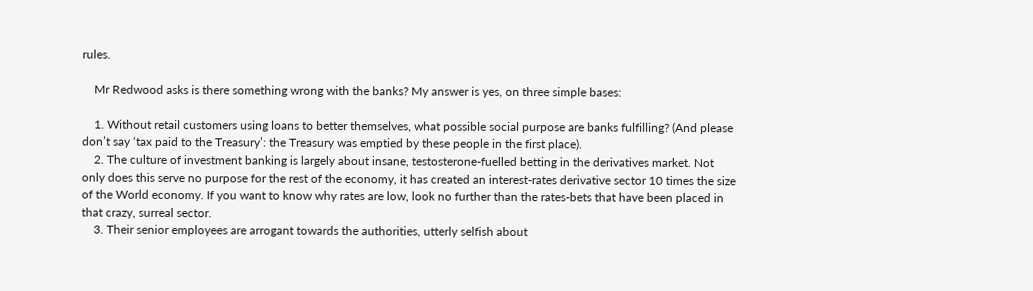rules.

    Mr Redwood asks is there something wrong with the banks? My answer is yes, on three simple bases:

    1. Without retail customers using loans to better themselves, what possible social purpose are banks fulfilling? (And please don’t say ‘tax paid to the Treasury’: the Treasury was emptied by these people in the first place).
    2. The culture of investment banking is largely about insane, testosterone-fuelled betting in the derivatives market. Not only does this serve no purpose for the rest of the economy, it has created an interest-rates derivative sector 10 times the size of the World economy. If you want to know why rates are low, look no further than the rates-bets that have been placed in that crazy, surreal sector.
    3. Their senior employees are arrogant towards the authorities, utterly selfish about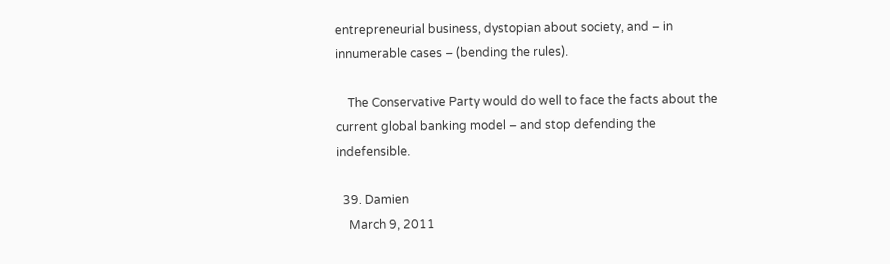entrepreneurial business, dystopian about society, and – in innumerable cases – (bending the rules).

    The Conservative Party would do well to face the facts about the current global banking model – and stop defending the indefensible.

  39. Damien
    March 9, 2011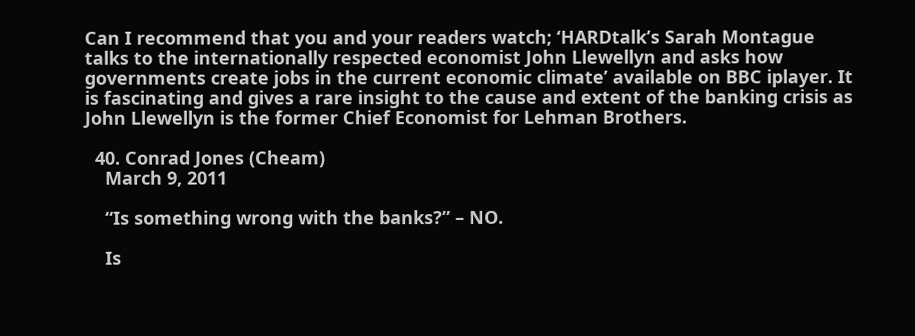Can I recommend that you and your readers watch; ‘HARDtalk’s Sarah Montague talks to the internationally respected economist John Llewellyn and asks how governments create jobs in the current economic climate’ available on BBC iplayer. It is fascinating and gives a rare insight to the cause and extent of the banking crisis as John Llewellyn is the former Chief Economist for Lehman Brothers.

  40. Conrad Jones (Cheam)
    March 9, 2011

    “Is something wrong with the banks?” – NO.

    Is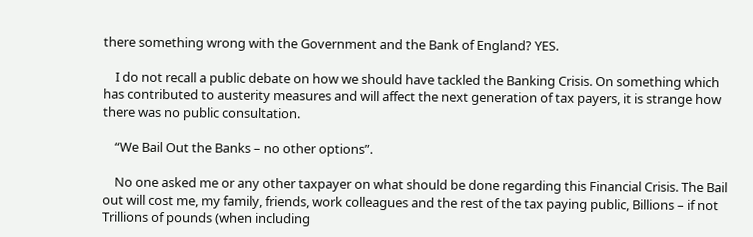there something wrong with the Government and the Bank of England? YES.

    I do not recall a public debate on how we should have tackled the Banking Crisis. On something which has contributed to austerity measures and will affect the next generation of tax payers, it is strange how there was no public consultation.

    “We Bail Out the Banks – no other options”.

    No one asked me or any other taxpayer on what should be done regarding this Financial Crisis. The Bail out will cost me, my family, friends, work colleagues and the rest of the tax paying public, Billions – if not Trillions of pounds (when including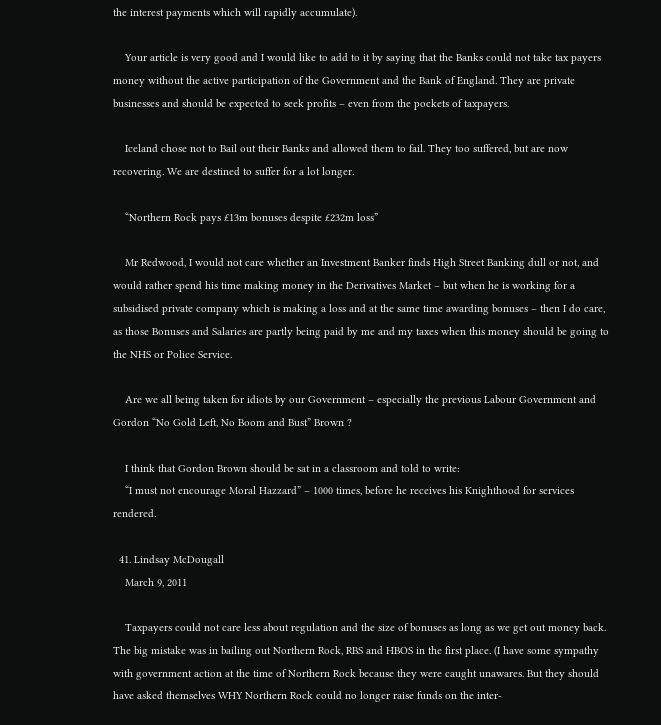the interest payments which will rapidly accumulate).

    Your article is very good and I would like to add to it by saying that the Banks could not take tax payers money without the active participation of the Government and the Bank of England. They are private businesses and should be expected to seek profits – even from the pockets of taxpayers.

    Iceland chose not to Bail out their Banks and allowed them to fail. They too suffered, but are now recovering. We are destined to suffer for a lot longer.

    “Northern Rock pays £13m bonuses despite £232m loss”

    Mr Redwood, I would not care whether an Investment Banker finds High Street Banking dull or not, and would rather spend his time making money in the Derivatives Market – but when he is working for a subsidised private company which is making a loss and at the same time awarding bonuses – then I do care, as those Bonuses and Salaries are partly being paid by me and my taxes when this money should be going to the NHS or Police Service.

    Are we all being taken for idiots by our Government – especially the previous Labour Government and Gordon “No Gold Left, No Boom and Bust” Brown ?

    I think that Gordon Brown should be sat in a classroom and told to write:
    “I must not encourage Moral Hazzard” – 1000 times, before he receives his Knighthood for services rendered.

  41. Lindsay McDougall
    March 9, 2011

    Taxpayers could not care less about regulation and the size of bonuses as long as we get out money back. The big mistake was in bailing out Northern Rock, RBS and HBOS in the first place. (I have some sympathy with government action at the time of Northern Rock because they were caught unawares. But they should have asked themselves WHY Northern Rock could no longer raise funds on the inter-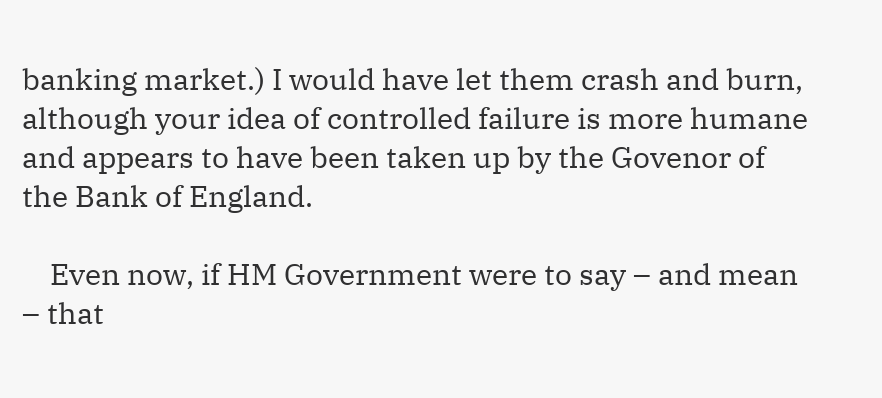banking market.) I would have let them crash and burn, although your idea of controlled failure is more humane and appears to have been taken up by the Govenor of the Bank of England.

    Even now, if HM Government were to say – and mean – that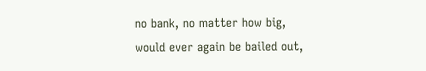no bank, no matter how big, would ever again be bailed out,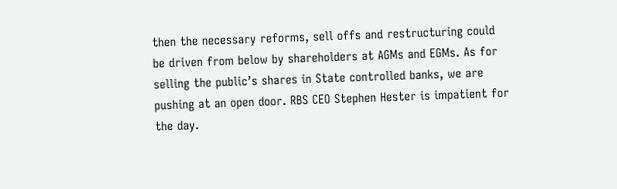then the necessary reforms, sell offs and restructuring could be driven from below by shareholders at AGMs and EGMs. As for selling the public’s shares in State controlled banks, we are pushing at an open door. RBS CEO Stephen Hester is impatient for the day.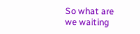So what are we waiting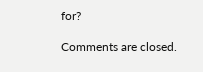for?

Comments are closed.